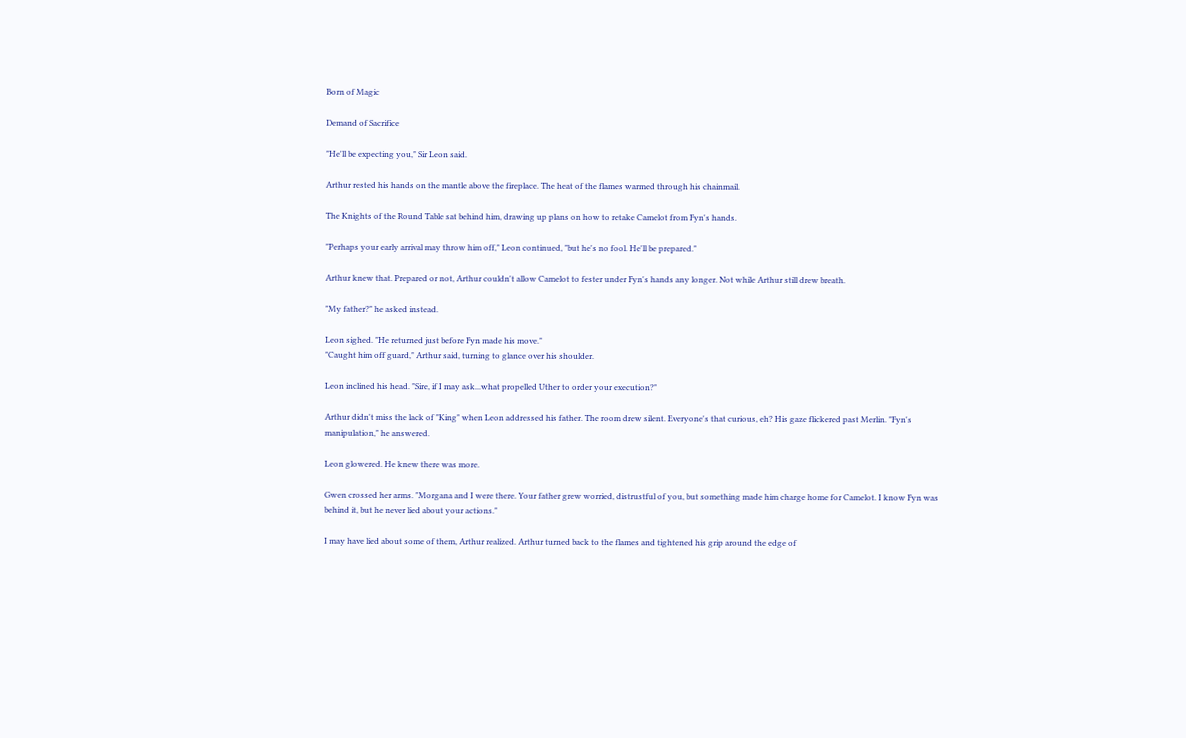Born of Magic

Demand of Sacrifice

"He'll be expecting you," Sir Leon said.

Arthur rested his hands on the mantle above the fireplace. The heat of the flames warmed through his chainmail.

The Knights of the Round Table sat behind him, drawing up plans on how to retake Camelot from Fyn's hands.

"Perhaps your early arrival may throw him off," Leon continued, "but he's no fool. He'll be prepared."

Arthur knew that. Prepared or not, Arthur couldn't allow Camelot to fester under Fyn's hands any longer. Not while Arthur still drew breath.

"My father?" he asked instead.

Leon sighed. "He returned just before Fyn made his move."
"Caught him off guard," Arthur said, turning to glance over his shoulder.

Leon inclined his head. "Sire, if I may ask...what propelled Uther to order your execution?"

Arthur didn't miss the lack of "King" when Leon addressed his father. The room drew silent. Everyone's that curious, eh? His gaze flickered past Merlin. "Fyn's manipulation," he answered.

Leon glowered. He knew there was more.

Gwen crossed her arms. "Morgana and I were there. Your father grew worried, distrustful of you, but something made him charge home for Camelot. I know Fyn was behind it, but he never lied about your actions."

I may have lied about some of them, Arthur realized. Arthur turned back to the flames and tightened his grip around the edge of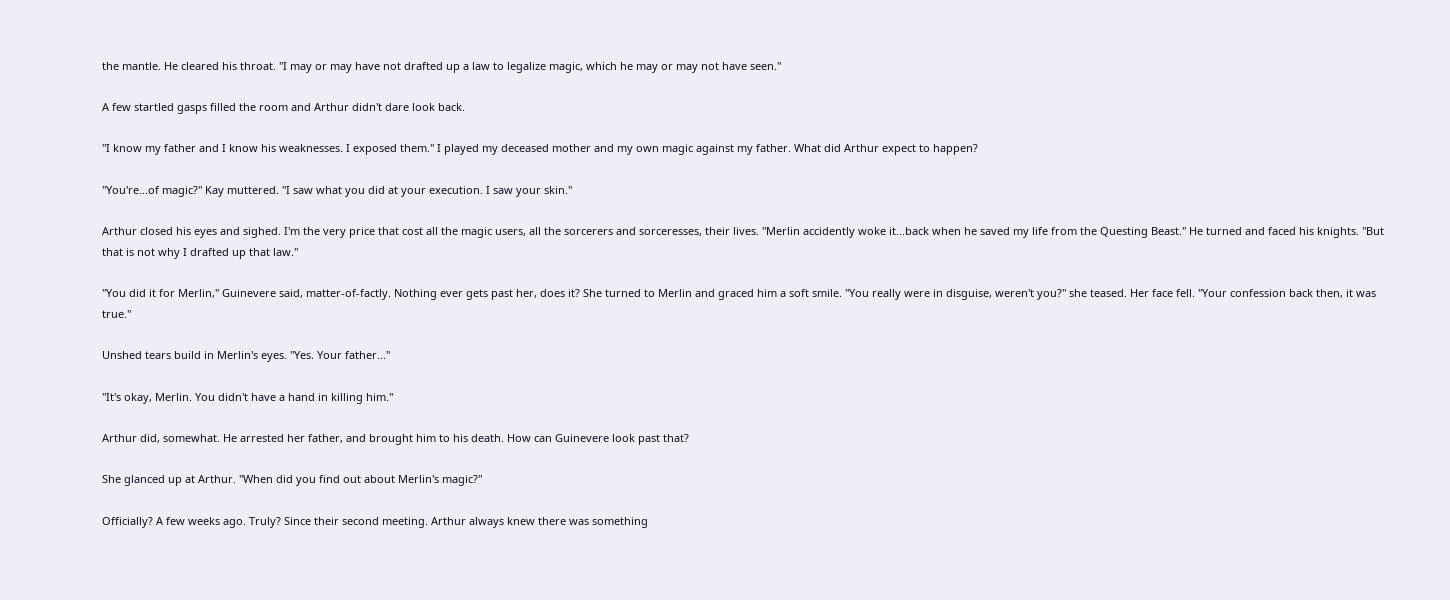the mantle. He cleared his throat. "I may or may have not drafted up a law to legalize magic, which he may or may not have seen."

A few startled gasps filled the room and Arthur didn't dare look back.

"I know my father and I know his weaknesses. I exposed them." I played my deceased mother and my own magic against my father. What did Arthur expect to happen?

"You're...of magic?" Kay muttered. "I saw what you did at your execution. I saw your skin."

Arthur closed his eyes and sighed. I'm the very price that cost all the magic users, all the sorcerers and sorceresses, their lives. "Merlin accidently woke it...back when he saved my life from the Questing Beast." He turned and faced his knights. "But that is not why I drafted up that law."

"You did it for Merlin," Guinevere said, matter-of-factly. Nothing ever gets past her, does it? She turned to Merlin and graced him a soft smile. "You really were in disguise, weren't you?" she teased. Her face fell. "Your confession back then, it was true."

Unshed tears build in Merlin's eyes. "Yes. Your father..."

"It's okay, Merlin. You didn't have a hand in killing him."

Arthur did, somewhat. He arrested her father, and brought him to his death. How can Guinevere look past that?

She glanced up at Arthur. "When did you find out about Merlin's magic?"

Officially? A few weeks ago. Truly? Since their second meeting. Arthur always knew there was something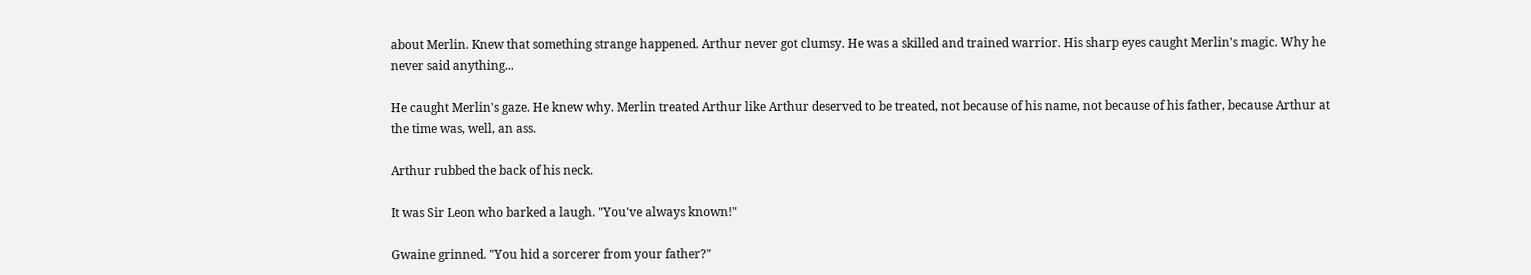about Merlin. Knew that something strange happened. Arthur never got clumsy. He was a skilled and trained warrior. His sharp eyes caught Merlin's magic. Why he never said anything...

He caught Merlin's gaze. He knew why. Merlin treated Arthur like Arthur deserved to be treated, not because of his name, not because of his father, because Arthur at the time was, well, an ass.

Arthur rubbed the back of his neck.

It was Sir Leon who barked a laugh. "You've always known!"

Gwaine grinned. "You hid a sorcerer from your father?"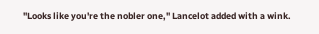"Looks like you're the nobler one," Lancelot added with a wink.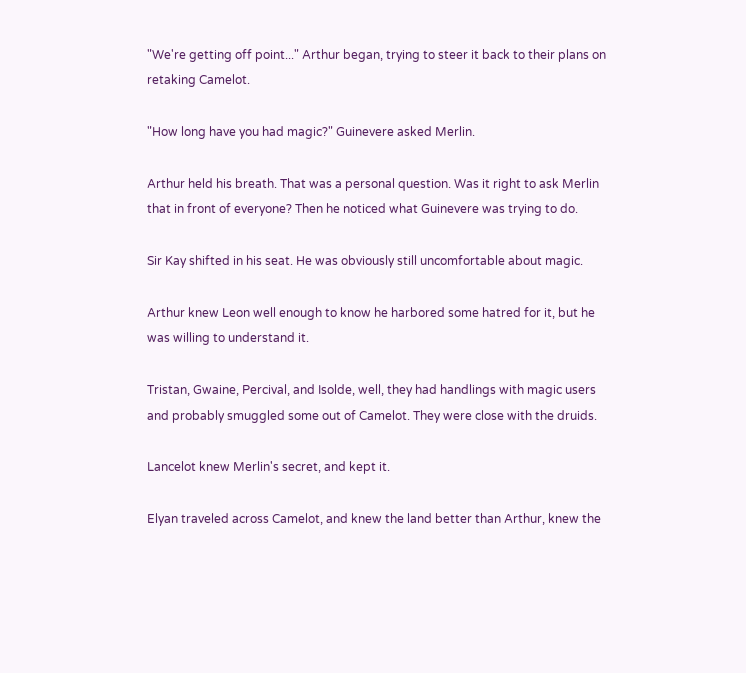"We're getting off point..." Arthur began, trying to steer it back to their plans on retaking Camelot.

"How long have you had magic?" Guinevere asked Merlin.

Arthur held his breath. That was a personal question. Was it right to ask Merlin that in front of everyone? Then he noticed what Guinevere was trying to do.

Sir Kay shifted in his seat. He was obviously still uncomfortable about magic.

Arthur knew Leon well enough to know he harbored some hatred for it, but he was willing to understand it.

Tristan, Gwaine, Percival, and Isolde, well, they had handlings with magic users and probably smuggled some out of Camelot. They were close with the druids.

Lancelot knew Merlin's secret, and kept it.

Elyan traveled across Camelot, and knew the land better than Arthur, knew the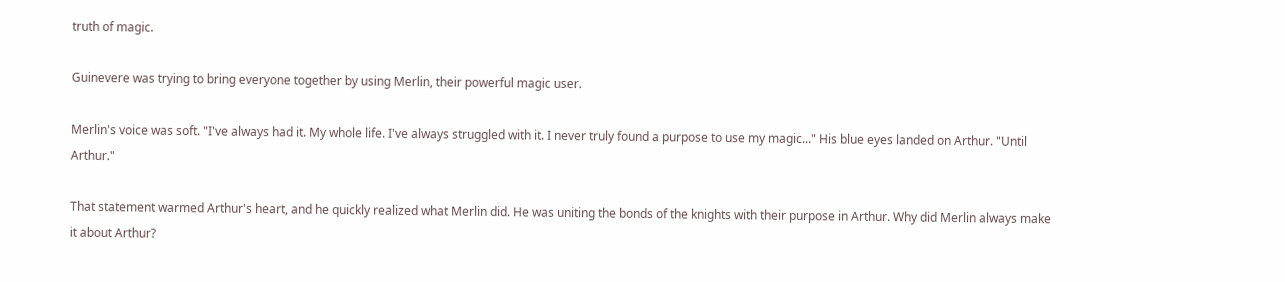truth of magic.

Guinevere was trying to bring everyone together by using Merlin, their powerful magic user.

Merlin's voice was soft. "I've always had it. My whole life. I've always struggled with it. I never truly found a purpose to use my magic..." His blue eyes landed on Arthur. "Until Arthur."

That statement warmed Arthur's heart, and he quickly realized what Merlin did. He was uniting the bonds of the knights with their purpose in Arthur. Why did Merlin always make it about Arthur?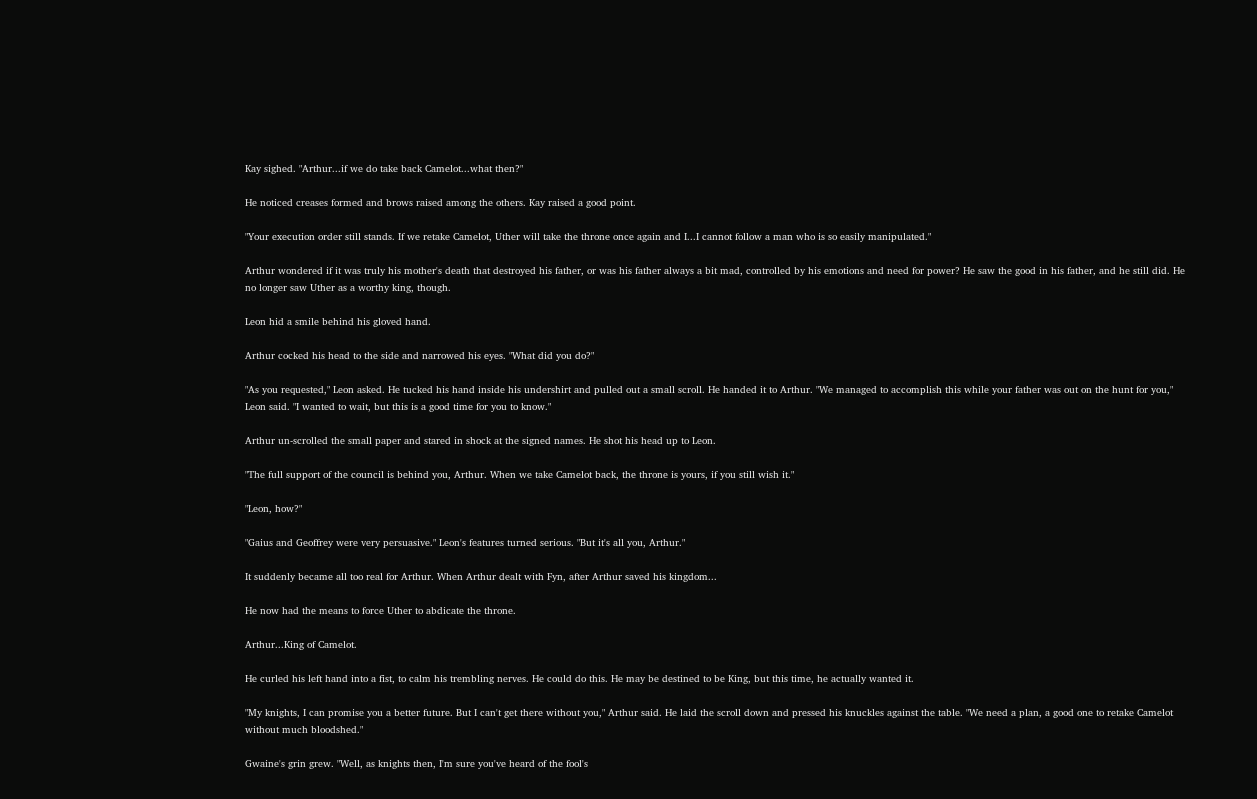Kay sighed. "Arthur...if we do take back Camelot...what then?"

He noticed creases formed and brows raised among the others. Kay raised a good point.

"Your execution order still stands. If we retake Camelot, Uther will take the throne once again and I...I cannot follow a man who is so easily manipulated."

Arthur wondered if it was truly his mother's death that destroyed his father, or was his father always a bit mad, controlled by his emotions and need for power? He saw the good in his father, and he still did. He no longer saw Uther as a worthy king, though.

Leon hid a smile behind his gloved hand.

Arthur cocked his head to the side and narrowed his eyes. "What did you do?"

"As you requested," Leon asked. He tucked his hand inside his undershirt and pulled out a small scroll. He handed it to Arthur. "We managed to accomplish this while your father was out on the hunt for you," Leon said. "I wanted to wait, but this is a good time for you to know."

Arthur un-scrolled the small paper and stared in shock at the signed names. He shot his head up to Leon.

"The full support of the council is behind you, Arthur. When we take Camelot back, the throne is yours, if you still wish it."

"Leon, how?"

"Gaius and Geoffrey were very persuasive." Leon's features turned serious. "But it's all you, Arthur."

It suddenly became all too real for Arthur. When Arthur dealt with Fyn, after Arthur saved his kingdom...

He now had the means to force Uther to abdicate the throne.

Arthur...King of Camelot.

He curled his left hand into a fist, to calm his trembling nerves. He could do this. He may be destined to be King, but this time, he actually wanted it.

"My knights, I can promise you a better future. But I can't get there without you," Arthur said. He laid the scroll down and pressed his knuckles against the table. "We need a plan, a good one to retake Camelot without much bloodshed."

Gwaine's grin grew. "Well, as knights then, I'm sure you've heard of the fool's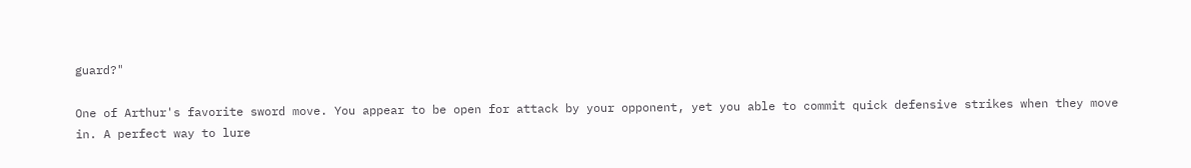guard?"

One of Arthur's favorite sword move. You appear to be open for attack by your opponent, yet you able to commit quick defensive strikes when they move in. A perfect way to lure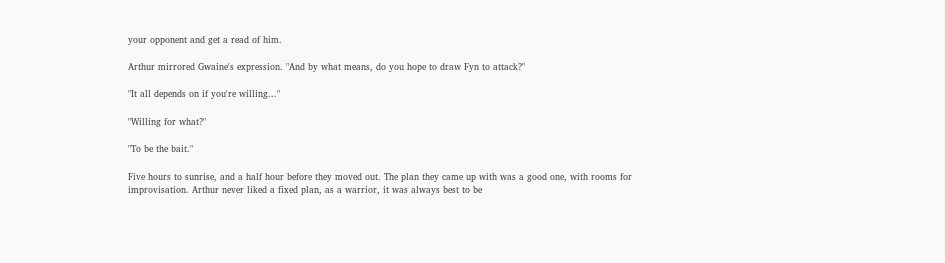your opponent and get a read of him.

Arthur mirrored Gwaine's expression. "And by what means, do you hope to draw Fyn to attack?"

"It all depends on if you're willing..."

"Willing for what?"

"To be the bait."

Five hours to sunrise, and a half hour before they moved out. The plan they came up with was a good one, with rooms for improvisation. Arthur never liked a fixed plan, as a warrior, it was always best to be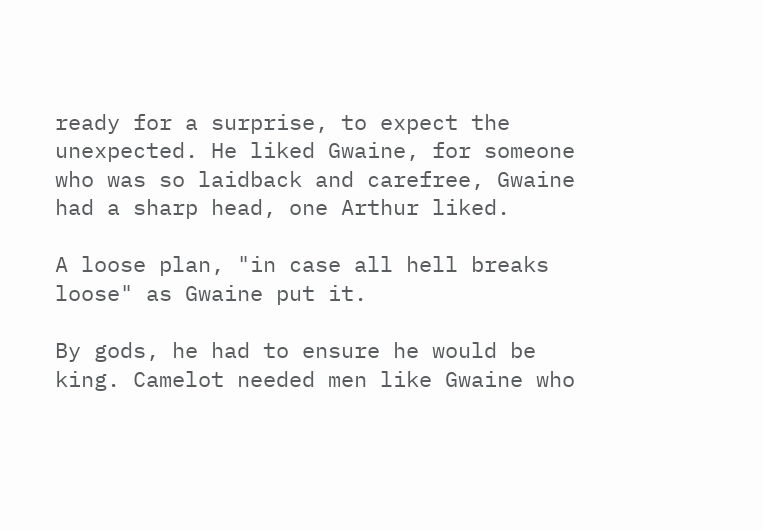ready for a surprise, to expect the unexpected. He liked Gwaine, for someone who was so laidback and carefree, Gwaine had a sharp head, one Arthur liked.

A loose plan, "in case all hell breaks loose" as Gwaine put it.

By gods, he had to ensure he would be king. Camelot needed men like Gwaine who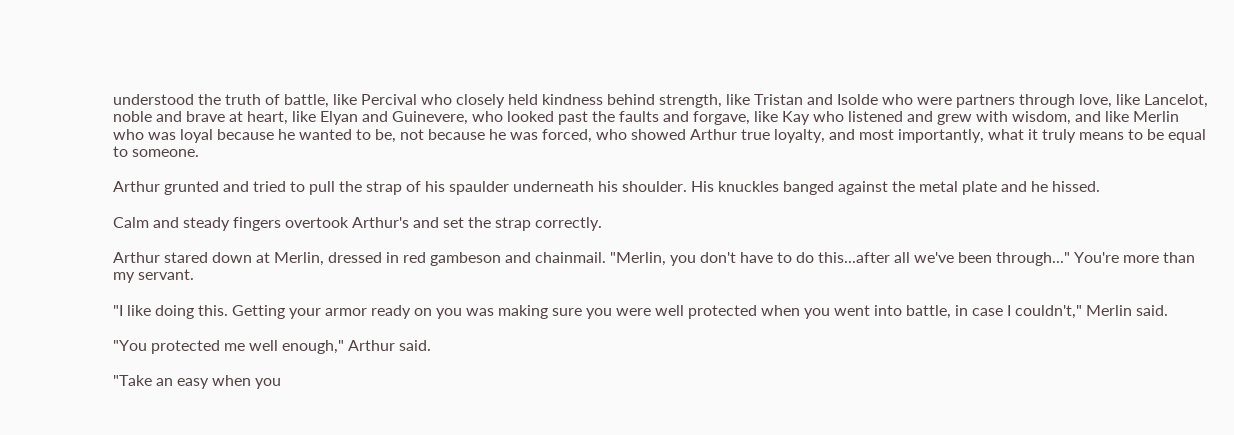understood the truth of battle, like Percival who closely held kindness behind strength, like Tristan and Isolde who were partners through love, like Lancelot, noble and brave at heart, like Elyan and Guinevere, who looked past the faults and forgave, like Kay who listened and grew with wisdom, and like Merlin who was loyal because he wanted to be, not because he was forced, who showed Arthur true loyalty, and most importantly, what it truly means to be equal to someone.

Arthur grunted and tried to pull the strap of his spaulder underneath his shoulder. His knuckles banged against the metal plate and he hissed.

Calm and steady fingers overtook Arthur's and set the strap correctly.

Arthur stared down at Merlin, dressed in red gambeson and chainmail. "Merlin, you don't have to do this...after all we've been through..." You're more than my servant.

"I like doing this. Getting your armor ready on you was making sure you were well protected when you went into battle, in case I couldn't," Merlin said.

"You protected me well enough," Arthur said.

"Take an easy when you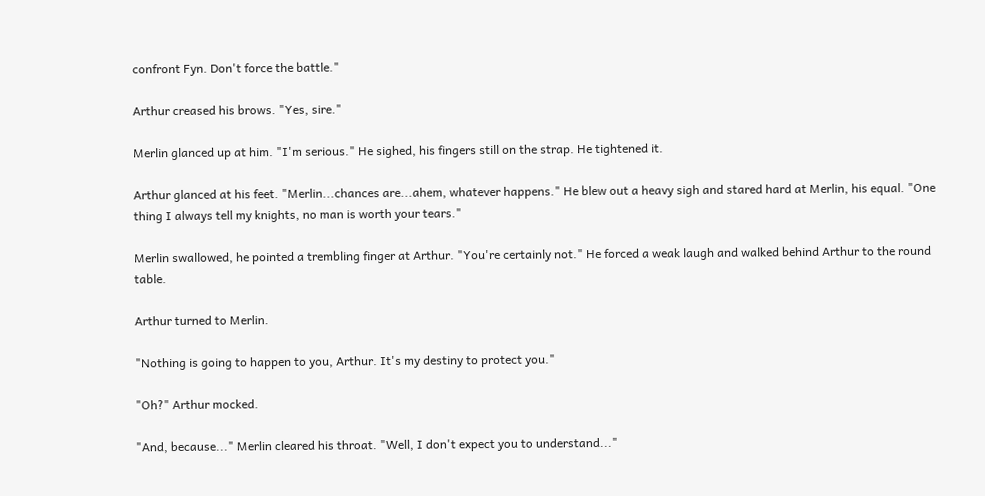confront Fyn. Don't force the battle."

Arthur creased his brows. "Yes, sire."

Merlin glanced up at him. "I'm serious." He sighed, his fingers still on the strap. He tightened it.

Arthur glanced at his feet. "Merlin...chances are...ahem, whatever happens." He blew out a heavy sigh and stared hard at Merlin, his equal. "One thing I always tell my knights, no man is worth your tears."

Merlin swallowed, he pointed a trembling finger at Arthur. "You're certainly not." He forced a weak laugh and walked behind Arthur to the round table.

Arthur turned to Merlin.

"Nothing is going to happen to you, Arthur. It's my destiny to protect you."

"Oh?" Arthur mocked.

"And, because..." Merlin cleared his throat. "Well, I don't expect you to understand..."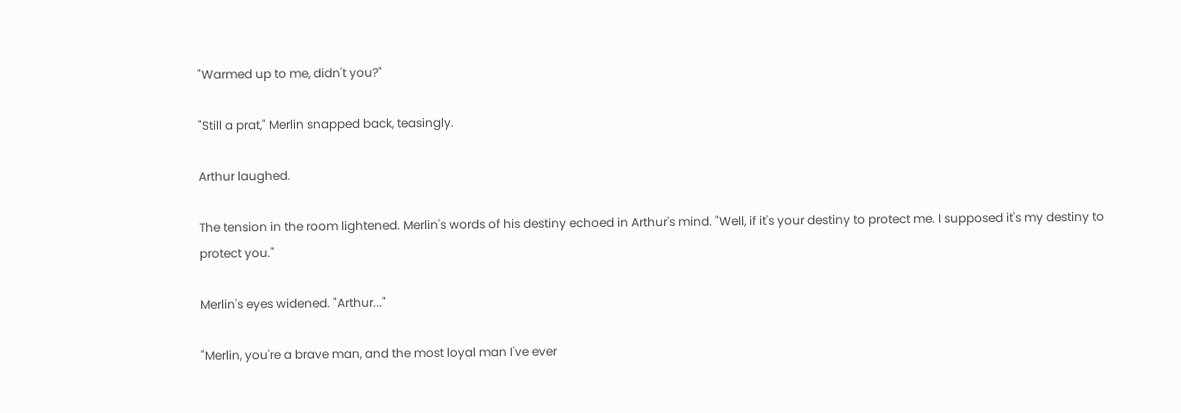"Warmed up to me, didn't you?"

"Still a prat," Merlin snapped back, teasingly.

Arthur laughed.

The tension in the room lightened. Merlin's words of his destiny echoed in Arthur's mind. "Well, if it's your destiny to protect me. I supposed it's my destiny to protect you."

Merlin's eyes widened. "Arthur..."

"Merlin, you're a brave man, and the most loyal man I've ever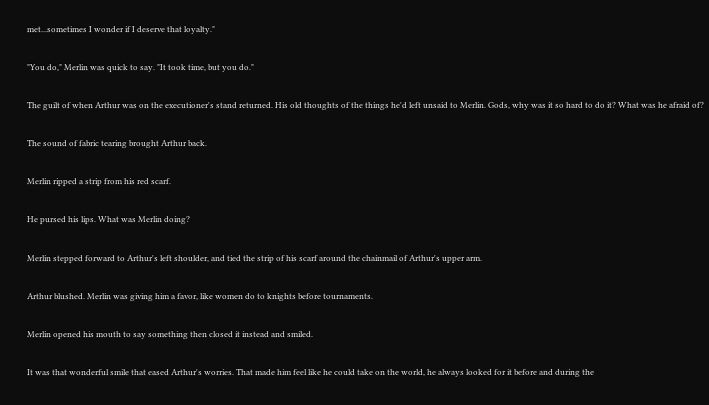met...sometimes I wonder if I deserve that loyalty."

"You do," Merlin was quick to say. "It took time, but you do."

The guilt of when Arthur was on the executioner's stand returned. His old thoughts of the things he'd left unsaid to Merlin. Gods, why was it so hard to do it? What was he afraid of?

The sound of fabric tearing brought Arthur back.

Merlin ripped a strip from his red scarf.

He pursed his lips. What was Merlin doing?

Merlin stepped forward to Arthur's left shoulder, and tied the strip of his scarf around the chainmail of Arthur's upper arm.

Arthur blushed. Merlin was giving him a favor, like women do to knights before tournaments.

Merlin opened his mouth to say something then closed it instead and smiled.

It was that wonderful smile that eased Arthur's worries. That made him feel like he could take on the world, he always looked for it before and during the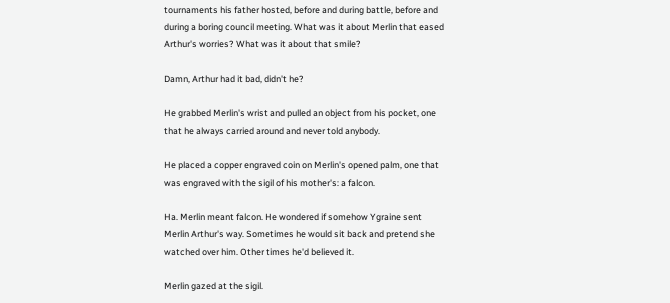tournaments his father hosted, before and during battle, before and during a boring council meeting. What was it about Merlin that eased Arthur's worries? What was it about that smile?

Damn, Arthur had it bad, didn't he?

He grabbed Merlin's wrist and pulled an object from his pocket, one that he always carried around and never told anybody.

He placed a copper engraved coin on Merlin's opened palm, one that was engraved with the sigil of his mother's: a falcon.

Ha. Merlin meant falcon. He wondered if somehow Ygraine sent Merlin Arthur's way. Sometimes he would sit back and pretend she watched over him. Other times he'd believed it.

Merlin gazed at the sigil.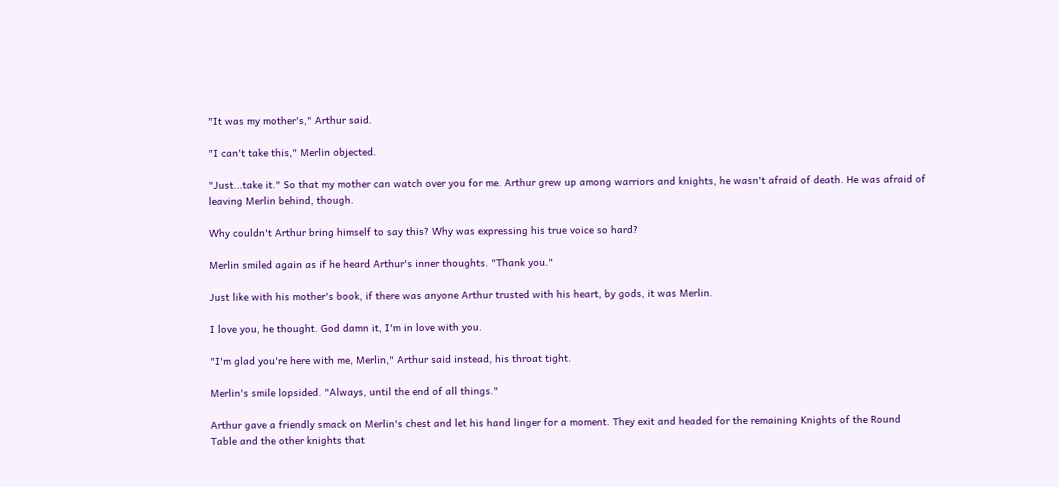"It was my mother's," Arthur said.

"I can't take this," Merlin objected.

"Just...take it." So that my mother can watch over you for me. Arthur grew up among warriors and knights, he wasn't afraid of death. He was afraid of leaving Merlin behind, though.

Why couldn't Arthur bring himself to say this? Why was expressing his true voice so hard?

Merlin smiled again as if he heard Arthur's inner thoughts. "Thank you."

Just like with his mother's book, if there was anyone Arthur trusted with his heart, by gods, it was Merlin.

I love you, he thought. God damn it, I'm in love with you.

"I'm glad you're here with me, Merlin," Arthur said instead, his throat tight.

Merlin's smile lopsided. "Always, until the end of all things."

Arthur gave a friendly smack on Merlin's chest and let his hand linger for a moment. They exit and headed for the remaining Knights of the Round Table and the other knights that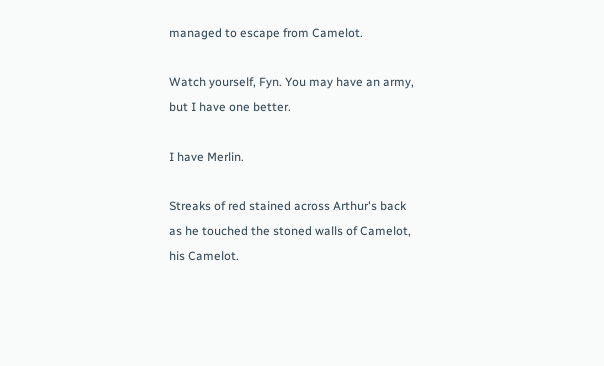managed to escape from Camelot.

Watch yourself, Fyn. You may have an army, but I have one better.

I have Merlin.

Streaks of red stained across Arthur's back as he touched the stoned walls of Camelot, his Camelot.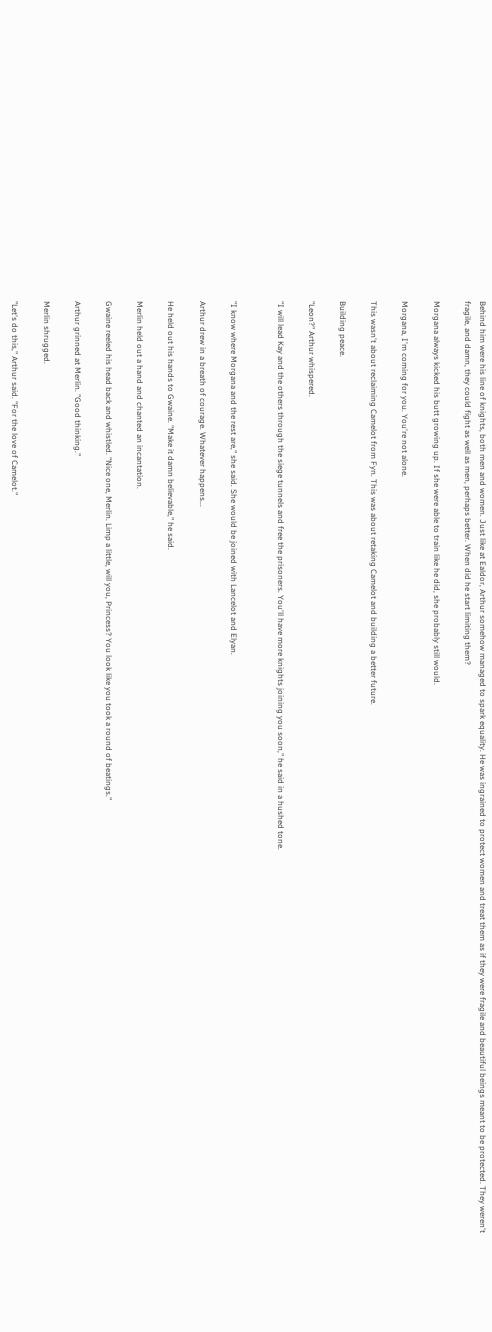Behind him were his line of knights, both men and women. Just like at Ealdor, Arthur somehow managed to spark equality. He was ingrained to protect women and treat them as if they were fragile and beautiful beings meant to be protected. They weren't fragile, and damn, they could fight as well as men, perhaps better. When did he start limiting them?

Morgana always kicked his butt growing up. If she were able to train like he did, she probably still would.

Morgana, I'm coming for you. You're not alone.

This wasn't about reclaiming Camelot from Fyn. This was about retaking Camelot and building a better future.

Building peace.

"Leon?" Arthur whispered.

"I will lead Kay and the others through the siege tunnels and free the prisoners. You'll have more knights joining you soon," he said in a hushed tone.


"I know where Morgana and the rest are," she said. She would be joined with Lancelot and Elyan.

Arthur drew in a breath of courage. Whatever happens...

He held out his hands to Gwaine. "Make it damn believable," he said.

Merlin held out a hand and chanted an incantation.

Gwaine reeled his head back and whistled. "Nice one, Merlin. Limp a little, will you, Princess? You look like you took a round of beatings."

Arthur grinned at Merlin. "Good thinking."

Merlin shrugged.

"Let's do this," Arthur said. "For the love of Camelot."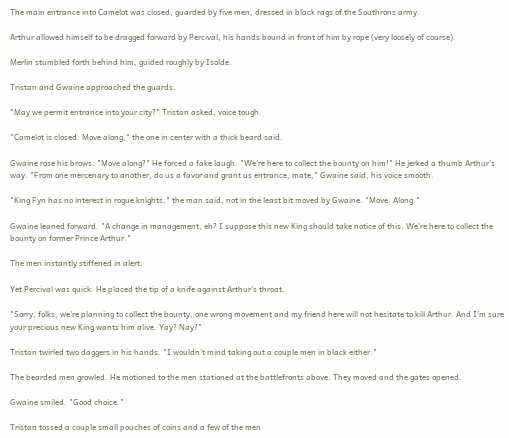The main entrance into Camelot was closed, guarded by five men, dressed in black rags of the Southrons army.

Arthur allowed himself to be dragged forward by Percival, his hands bound in front of him by rope (very loosely of course).

Merlin stumbled forth behind him, guided roughly by Isolde.

Tristan and Gwaine approached the guards.

"May we permit entrance into your city?" Tristan asked, voice tough.

"Camelot is closed. Move along," the one in center with a thick beard said.

Gwaine rose his brows. "Move along?" He forced a fake laugh. "We're here to collect the bounty on him!" He jerked a thumb Arthur's way. "From one mercenary to another, do us a favor and grant us entrance, mate," Gwaine said, his voice smooth.

"King Fyn has no interest in rogue knights," the man said, not in the least bit moved by Gwaine. "Move. Along."

Gwaine leaned forward. "A change in management, eh? I suppose this new King should take notice of this. We're here to collect the bounty on former Prince Arthur."

The men instantly stiffened in alert.

Yet Percival was quick. He placed the tip of a knife against Arthur's throat.

"Sorry, folks, we're planning to collect the bounty, one wrong movement and my friend here will not hesitate to kill Arthur. And I'm sure your precious new King wants him alive. Yay? Nay?"

Tristan twirled two daggers in his hands. "I wouldn't mind taking out a couple men in black either."

The bearded men growled. He motioned to the men stationed at the battlefronts above. They moved and the gates opened.

Gwaine smiled. "Good choice."

Tristan tossed a couple small pouches of coins and a few of the men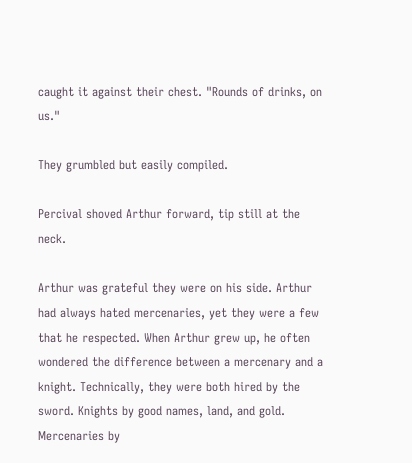caught it against their chest. "Rounds of drinks, on us."

They grumbled but easily compiled.

Percival shoved Arthur forward, tip still at the neck.

Arthur was grateful they were on his side. Arthur had always hated mercenaries, yet they were a few that he respected. When Arthur grew up, he often wondered the difference between a mercenary and a knight. Technically, they were both hired by the sword. Knights by good names, land, and gold. Mercenaries by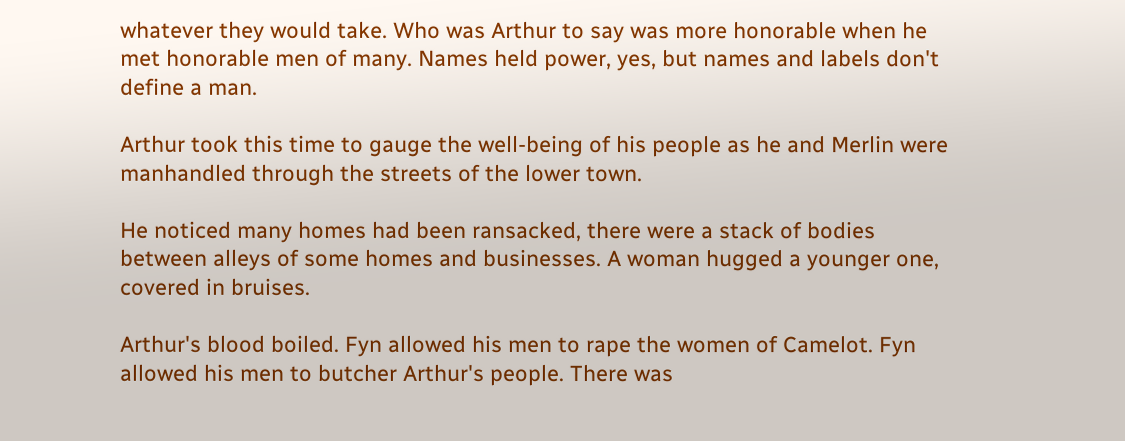whatever they would take. Who was Arthur to say was more honorable when he met honorable men of many. Names held power, yes, but names and labels don't define a man.

Arthur took this time to gauge the well-being of his people as he and Merlin were manhandled through the streets of the lower town.

He noticed many homes had been ransacked, there were a stack of bodies between alleys of some homes and businesses. A woman hugged a younger one, covered in bruises.

Arthur's blood boiled. Fyn allowed his men to rape the women of Camelot. Fyn allowed his men to butcher Arthur's people. There was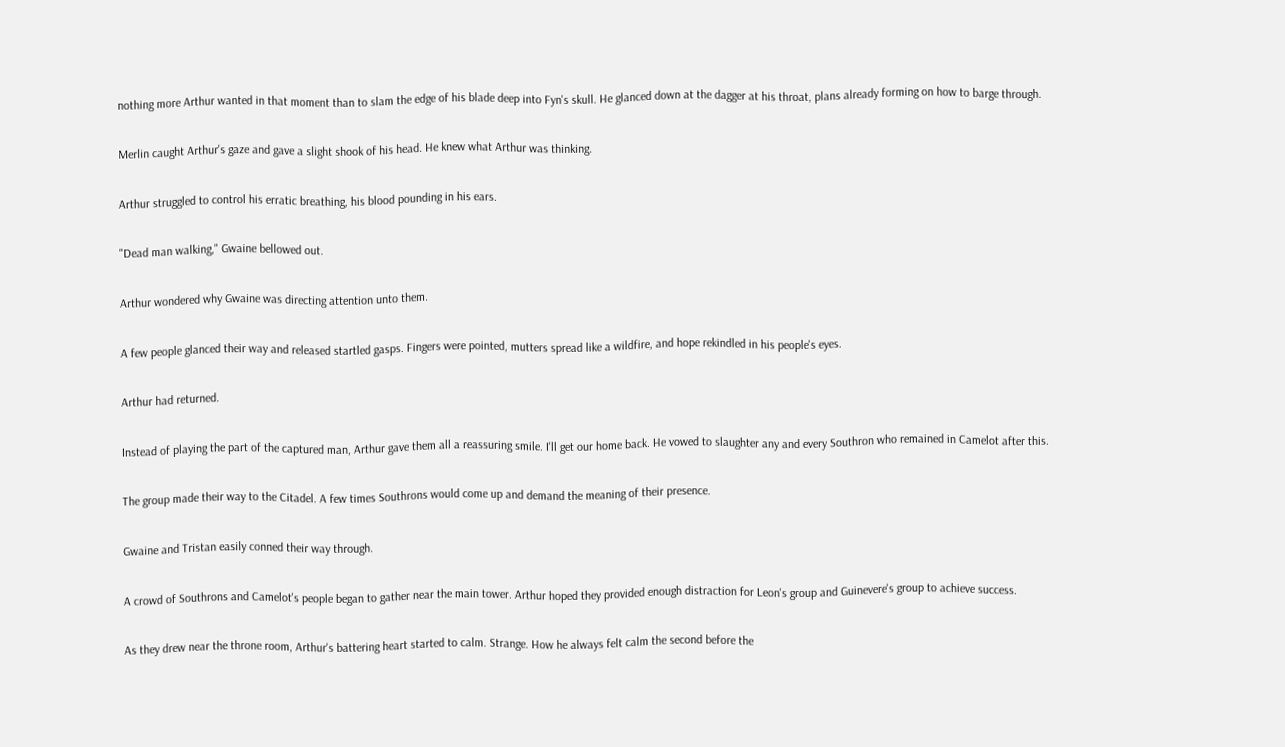nothing more Arthur wanted in that moment than to slam the edge of his blade deep into Fyn's skull. He glanced down at the dagger at his throat, plans already forming on how to barge through.

Merlin caught Arthur's gaze and gave a slight shook of his head. He knew what Arthur was thinking.

Arthur struggled to control his erratic breathing, his blood pounding in his ears.

"Dead man walking," Gwaine bellowed out.

Arthur wondered why Gwaine was directing attention unto them.

A few people glanced their way and released startled gasps. Fingers were pointed, mutters spread like a wildfire, and hope rekindled in his people's eyes.

Arthur had returned.

Instead of playing the part of the captured man, Arthur gave them all a reassuring smile. I'll get our home back. He vowed to slaughter any and every Southron who remained in Camelot after this.

The group made their way to the Citadel. A few times Southrons would come up and demand the meaning of their presence.

Gwaine and Tristan easily conned their way through.

A crowd of Southrons and Camelot's people began to gather near the main tower. Arthur hoped they provided enough distraction for Leon's group and Guinevere's group to achieve success.

As they drew near the throne room, Arthur's battering heart started to calm. Strange. How he always felt calm the second before the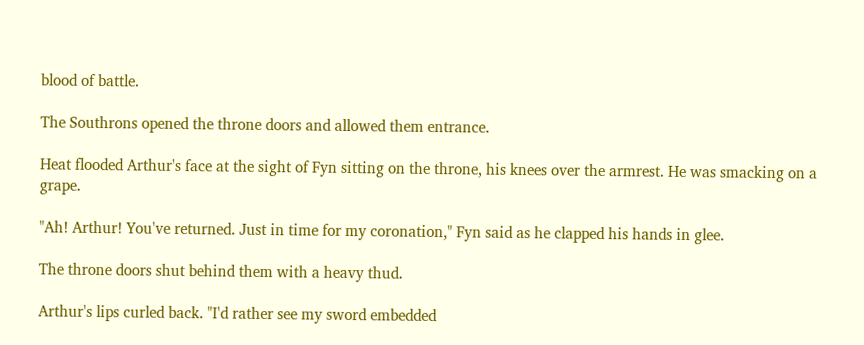blood of battle.

The Southrons opened the throne doors and allowed them entrance.

Heat flooded Arthur's face at the sight of Fyn sitting on the throne, his knees over the armrest. He was smacking on a grape.

"Ah! Arthur! You've returned. Just in time for my coronation," Fyn said as he clapped his hands in glee.

The throne doors shut behind them with a heavy thud.

Arthur's lips curled back. "I'd rather see my sword embedded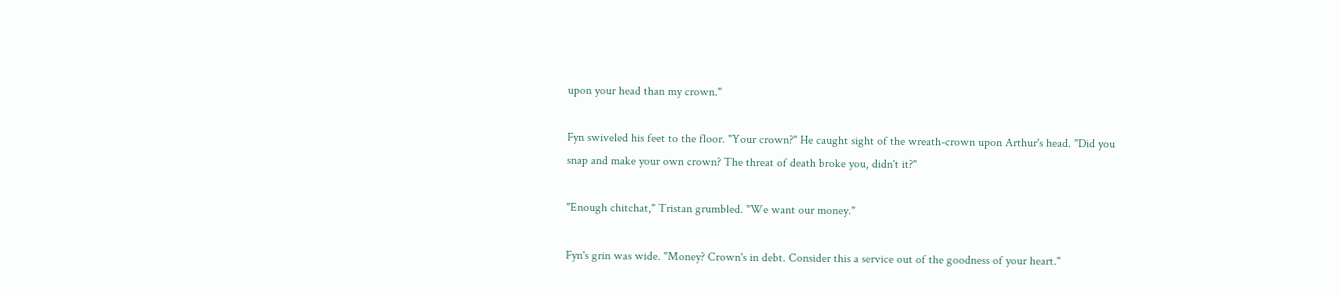upon your head than my crown."

Fyn swiveled his feet to the floor. "Your crown?" He caught sight of the wreath-crown upon Arthur's head. "Did you snap and make your own crown? The threat of death broke you, didn't it?"

"Enough chitchat," Tristan grumbled. "We want our money."

Fyn's grin was wide. "Money? Crown's in debt. Consider this a service out of the goodness of your heart."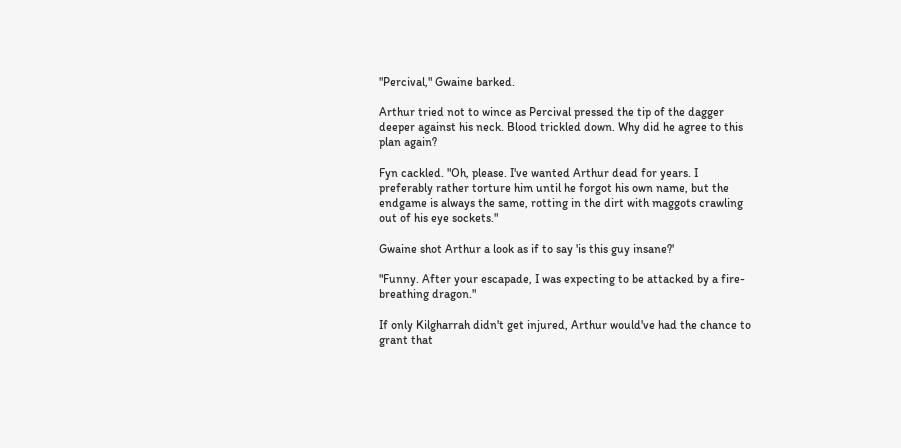"Percival," Gwaine barked.

Arthur tried not to wince as Percival pressed the tip of the dagger deeper against his neck. Blood trickled down. Why did he agree to this plan again?

Fyn cackled. "Oh, please. I've wanted Arthur dead for years. I preferably rather torture him until he forgot his own name, but the endgame is always the same, rotting in the dirt with maggots crawling out of his eye sockets."

Gwaine shot Arthur a look as if to say 'is this guy insane?'

"Funny. After your escapade, I was expecting to be attacked by a fire-breathing dragon."

If only Kilgharrah didn't get injured, Arthur would've had the chance to grant that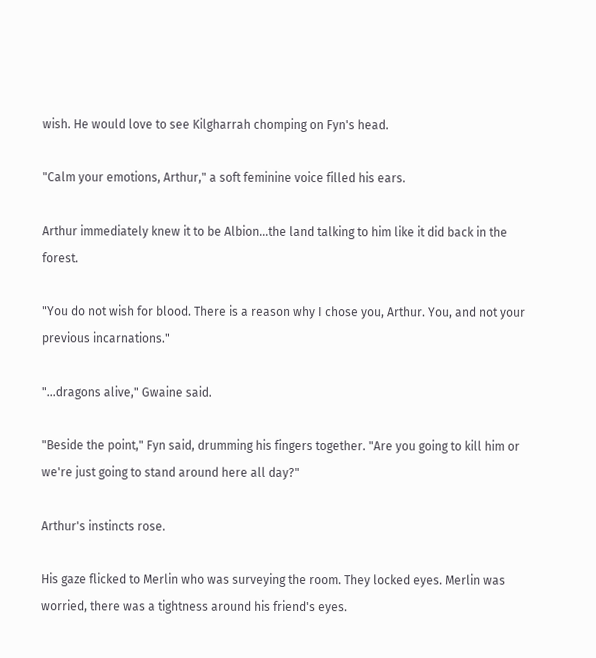wish. He would love to see Kilgharrah chomping on Fyn's head.

"Calm your emotions, Arthur," a soft feminine voice filled his ears.

Arthur immediately knew it to be Albion...the land talking to him like it did back in the forest.

"You do not wish for blood. There is a reason why I chose you, Arthur. You, and not your previous incarnations."

"...dragons alive," Gwaine said.

"Beside the point," Fyn said, drumming his fingers together. "Are you going to kill him or we're just going to stand around here all day?"

Arthur's instincts rose.

His gaze flicked to Merlin who was surveying the room. They locked eyes. Merlin was worried, there was a tightness around his friend's eyes.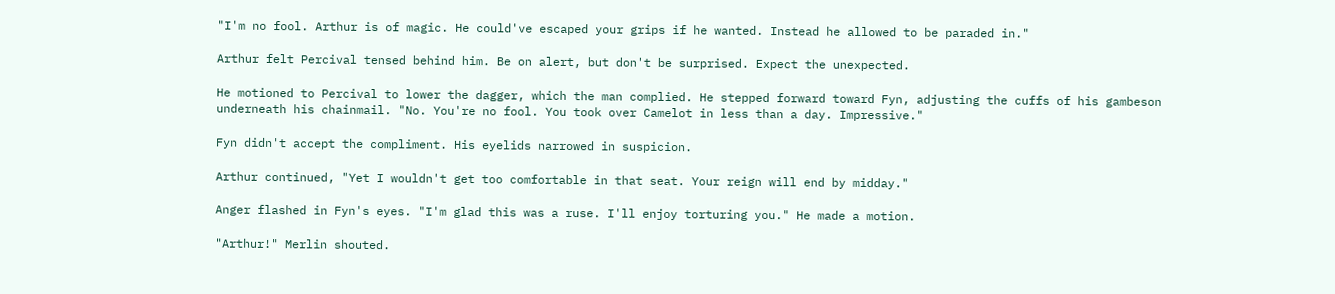"I'm no fool. Arthur is of magic. He could've escaped your grips if he wanted. Instead he allowed to be paraded in."

Arthur felt Percival tensed behind him. Be on alert, but don't be surprised. Expect the unexpected.

He motioned to Percival to lower the dagger, which the man complied. He stepped forward toward Fyn, adjusting the cuffs of his gambeson underneath his chainmail. "No. You're no fool. You took over Camelot in less than a day. Impressive."

Fyn didn't accept the compliment. His eyelids narrowed in suspicion.

Arthur continued, "Yet I wouldn't get too comfortable in that seat. Your reign will end by midday."

Anger flashed in Fyn's eyes. "I'm glad this was a ruse. I'll enjoy torturing you." He made a motion.

"Arthur!" Merlin shouted.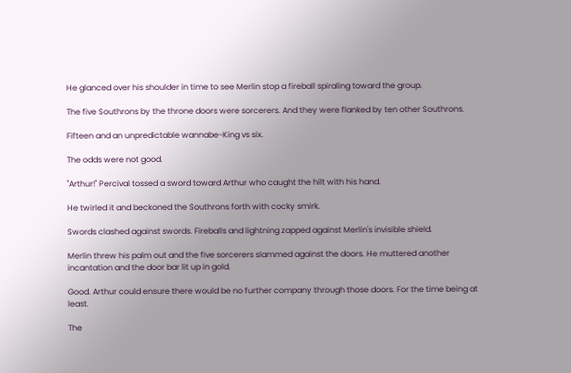He glanced over his shoulder in time to see Merlin stop a fireball spiraling toward the group.

The five Southrons by the throne doors were sorcerers. And they were flanked by ten other Southrons.

Fifteen and an unpredictable wannabe-King vs six.

The odds were not good.

"Arthur!" Percival tossed a sword toward Arthur who caught the hilt with his hand.

He twirled it and beckoned the Southrons forth with cocky smirk.

Swords clashed against swords. Fireballs and lightning zapped against Merlin's invisible shield.

Merlin threw his palm out and the five sorcerers slammed against the doors. He muttered another incantation and the door bar lit up in gold.

Good. Arthur could ensure there would be no further company through those doors. For the time being at least.

The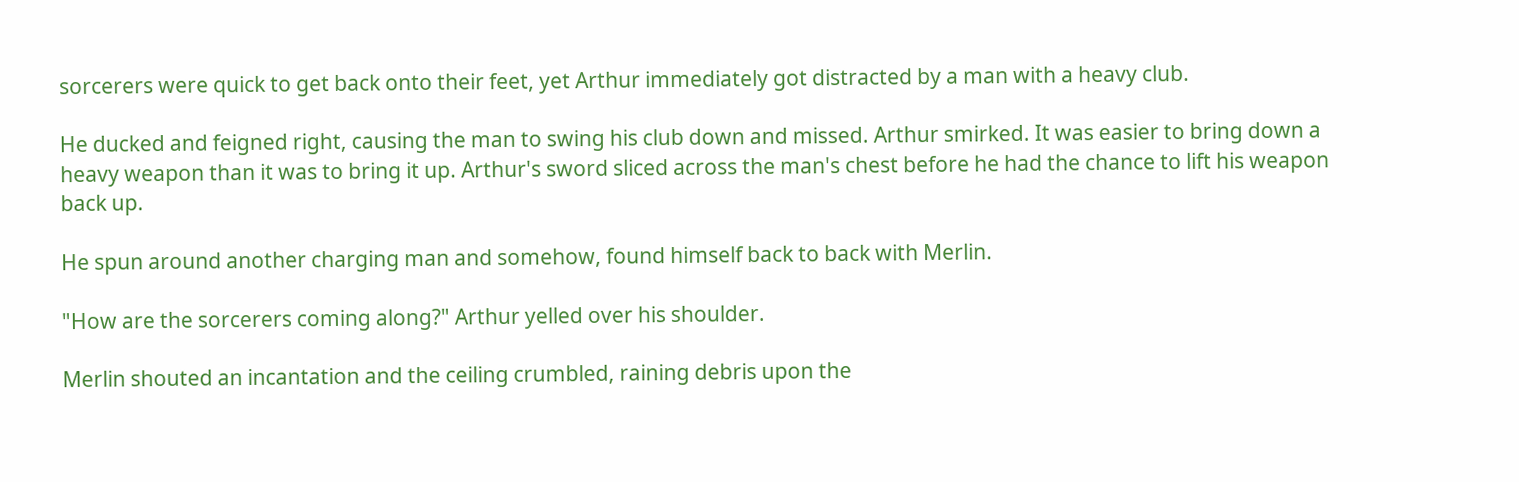sorcerers were quick to get back onto their feet, yet Arthur immediately got distracted by a man with a heavy club.

He ducked and feigned right, causing the man to swing his club down and missed. Arthur smirked. It was easier to bring down a heavy weapon than it was to bring it up. Arthur's sword sliced across the man's chest before he had the chance to lift his weapon back up.

He spun around another charging man and somehow, found himself back to back with Merlin.

"How are the sorcerers coming along?" Arthur yelled over his shoulder.

Merlin shouted an incantation and the ceiling crumbled, raining debris upon the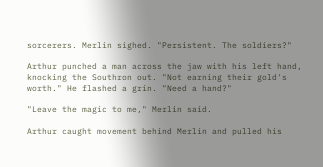sorcerers. Merlin sighed. "Persistent. The soldiers?"

Arthur punched a man across the jaw with his left hand, knocking the Southron out. "Not earning their gold's worth." He flashed a grin. "Need a hand?"

"Leave the magic to me," Merlin said.

Arthur caught movement behind Merlin and pulled his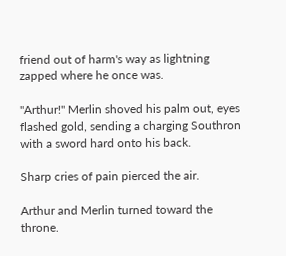friend out of harm's way as lightning zapped where he once was.

"Arthur!" Merlin shoved his palm out, eyes flashed gold, sending a charging Southron with a sword hard onto his back.

Sharp cries of pain pierced the air.

Arthur and Merlin turned toward the throne.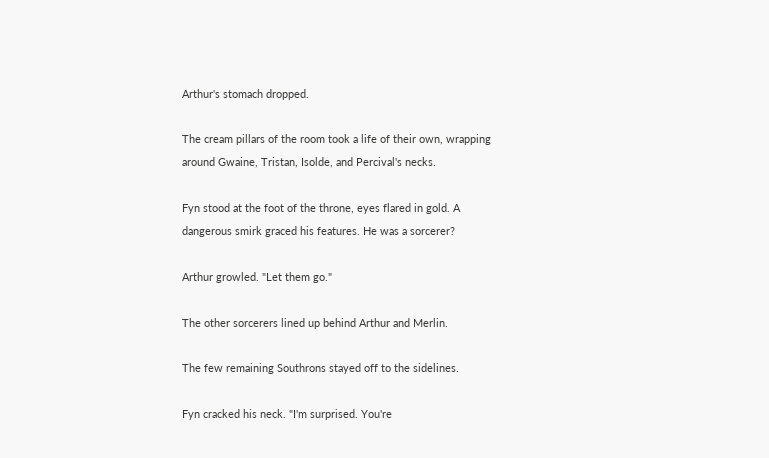Arthur's stomach dropped.

The cream pillars of the room took a life of their own, wrapping around Gwaine, Tristan, Isolde, and Percival's necks.

Fyn stood at the foot of the throne, eyes flared in gold. A dangerous smirk graced his features. He was a sorcerer?

Arthur growled. "Let them go."

The other sorcerers lined up behind Arthur and Merlin.

The few remaining Southrons stayed off to the sidelines.

Fyn cracked his neck. "I'm surprised. You're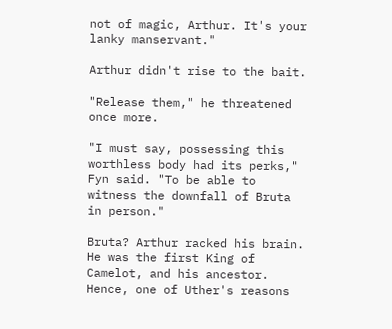not of magic, Arthur. It's your lanky manservant."

Arthur didn't rise to the bait.

"Release them," he threatened once more.

"I must say, possessing this worthless body had its perks," Fyn said. "To be able to witness the downfall of Bruta in person."

Bruta? Arthur racked his brain. He was the first King of Camelot, and his ancestor. Hence, one of Uther's reasons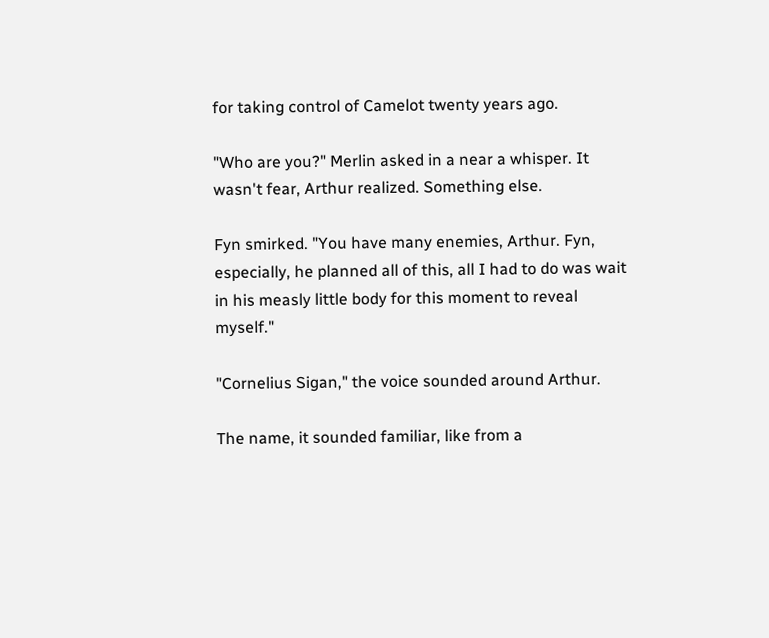for taking control of Camelot twenty years ago.

"Who are you?" Merlin asked in a near a whisper. It wasn't fear, Arthur realized. Something else.

Fyn smirked. "You have many enemies, Arthur. Fyn, especially, he planned all of this, all I had to do was wait in his measly little body for this moment to reveal myself."

"Cornelius Sigan," the voice sounded around Arthur.

The name, it sounded familiar, like from a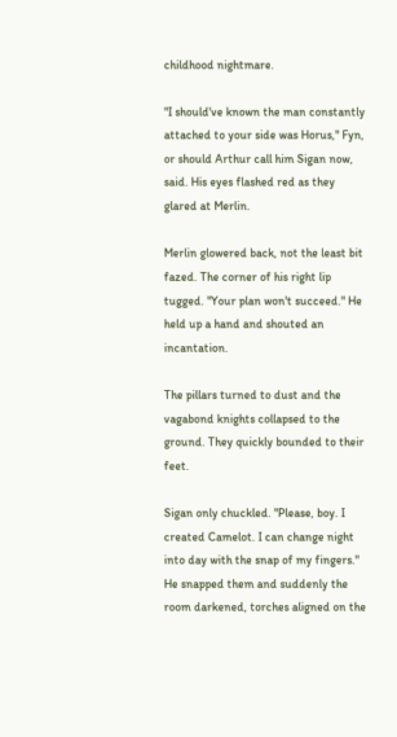childhood nightmare.

"I should've known the man constantly attached to your side was Horus," Fyn, or should Arthur call him Sigan now, said. His eyes flashed red as they glared at Merlin.

Merlin glowered back, not the least bit fazed. The corner of his right lip tugged. "Your plan won't succeed." He held up a hand and shouted an incantation.

The pillars turned to dust and the vagabond knights collapsed to the ground. They quickly bounded to their feet.

Sigan only chuckled. "Please, boy. I created Camelot. I can change night into day with the snap of my fingers." He snapped them and suddenly the room darkened, torches aligned on the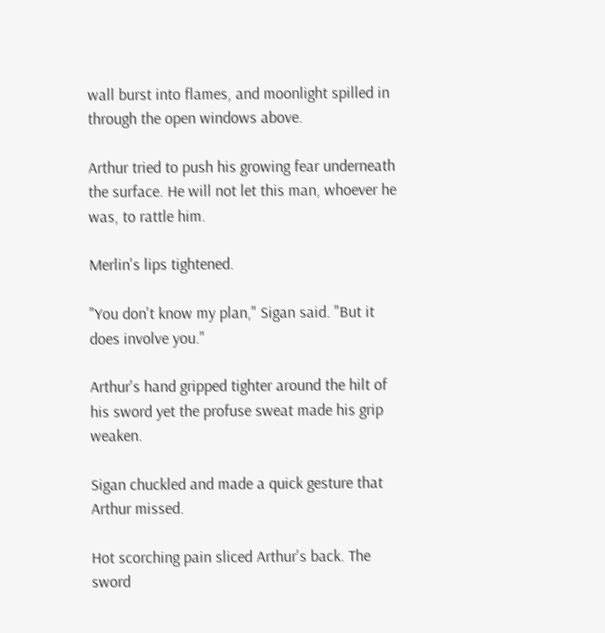wall burst into flames, and moonlight spilled in through the open windows above.

Arthur tried to push his growing fear underneath the surface. He will not let this man, whoever he was, to rattle him.

Merlin's lips tightened.

"You don't know my plan," Sigan said. "But it does involve you."

Arthur's hand gripped tighter around the hilt of his sword yet the profuse sweat made his grip weaken.

Sigan chuckled and made a quick gesture that Arthur missed.

Hot scorching pain sliced Arthur's back. The sword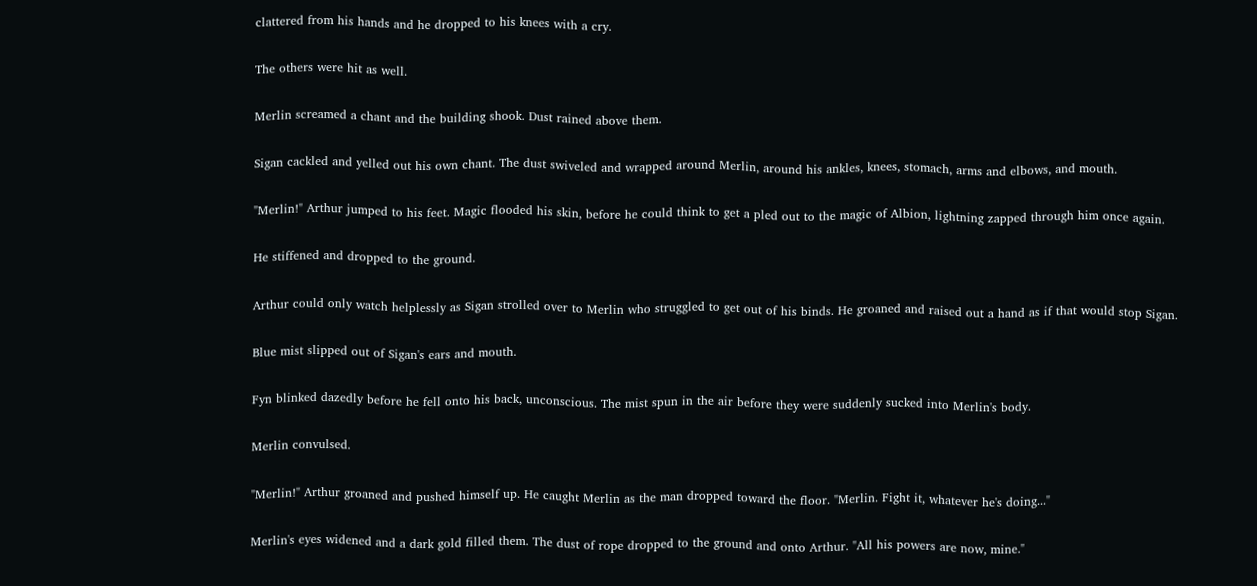clattered from his hands and he dropped to his knees with a cry.

The others were hit as well.

Merlin screamed a chant and the building shook. Dust rained above them.

Sigan cackled and yelled out his own chant. The dust swiveled and wrapped around Merlin, around his ankles, knees, stomach, arms and elbows, and mouth.

"Merlin!" Arthur jumped to his feet. Magic flooded his skin, before he could think to get a pled out to the magic of Albion, lightning zapped through him once again.

He stiffened and dropped to the ground.

Arthur could only watch helplessly as Sigan strolled over to Merlin who struggled to get out of his binds. He groaned and raised out a hand as if that would stop Sigan.

Blue mist slipped out of Sigan's ears and mouth.

Fyn blinked dazedly before he fell onto his back, unconscious. The mist spun in the air before they were suddenly sucked into Merlin's body.

Merlin convulsed.

"Merlin!" Arthur groaned and pushed himself up. He caught Merlin as the man dropped toward the floor. "Merlin. Fight it, whatever he's doing..."

Merlin's eyes widened and a dark gold filled them. The dust of rope dropped to the ground and onto Arthur. "All his powers are now, mine."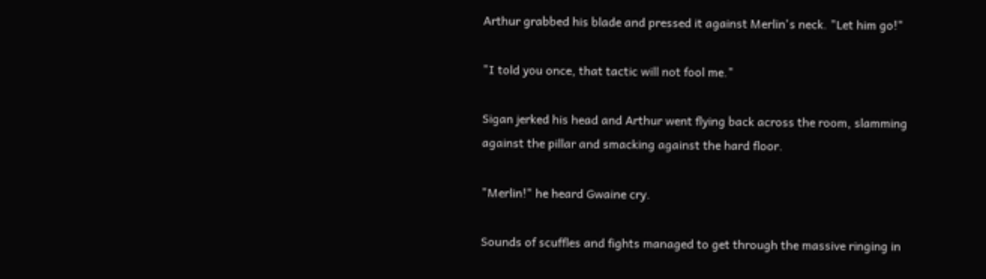Arthur grabbed his blade and pressed it against Merlin's neck. "Let him go!"

"I told you once, that tactic will not fool me."

Sigan jerked his head and Arthur went flying back across the room, slamming against the pillar and smacking against the hard floor.

"Merlin!" he heard Gwaine cry.

Sounds of scuffles and fights managed to get through the massive ringing in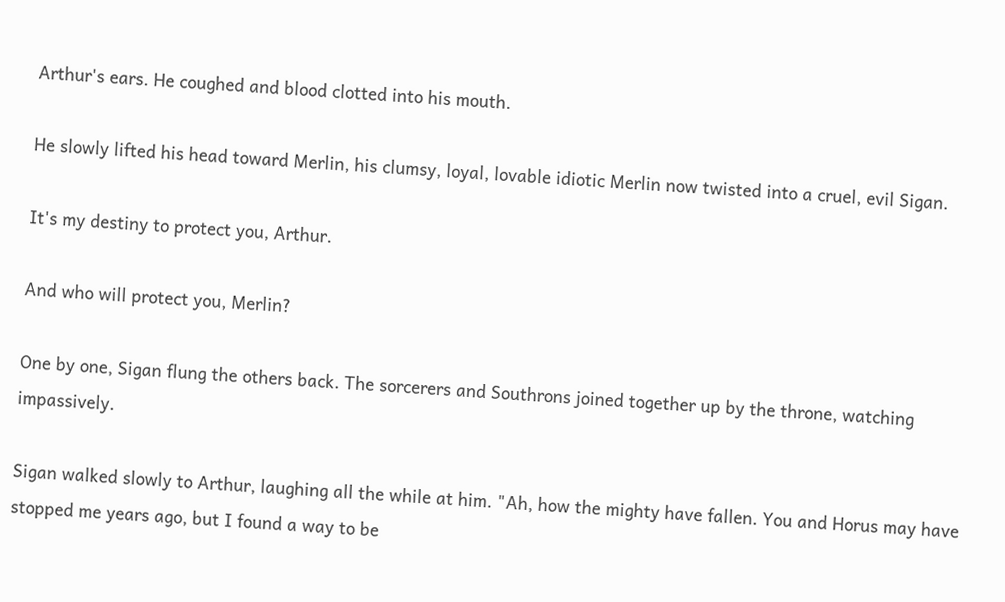Arthur's ears. He coughed and blood clotted into his mouth.

He slowly lifted his head toward Merlin, his clumsy, loyal, lovable idiotic Merlin now twisted into a cruel, evil Sigan.

It's my destiny to protect you, Arthur.

And who will protect you, Merlin?

One by one, Sigan flung the others back. The sorcerers and Southrons joined together up by the throne, watching impassively.

Sigan walked slowly to Arthur, laughing all the while at him. "Ah, how the mighty have fallen. You and Horus may have stopped me years ago, but I found a way to be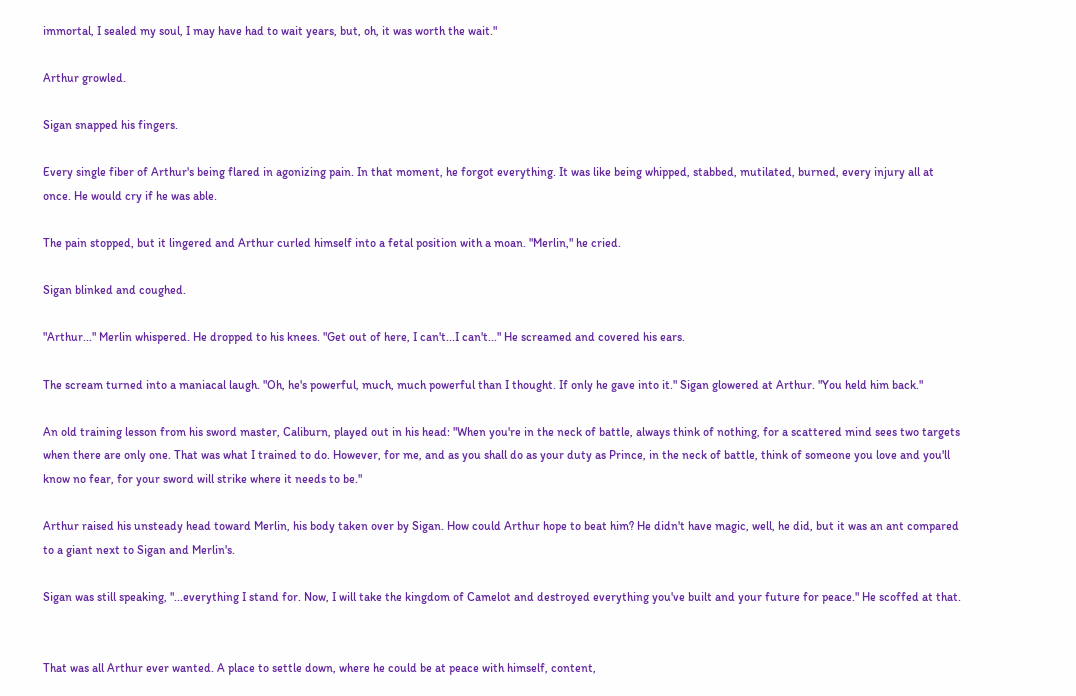immortal, I sealed my soul, I may have had to wait years, but, oh, it was worth the wait."

Arthur growled.

Sigan snapped his fingers.

Every single fiber of Arthur's being flared in agonizing pain. In that moment, he forgot everything. It was like being whipped, stabbed, mutilated, burned, every injury all at once. He would cry if he was able.

The pain stopped, but it lingered and Arthur curled himself into a fetal position with a moan. "Merlin," he cried.

Sigan blinked and coughed.

"Arthur..." Merlin whispered. He dropped to his knees. "Get out of here, I can't...I can't..." He screamed and covered his ears.

The scream turned into a maniacal laugh. "Oh, he's powerful, much, much powerful than I thought. If only he gave into it." Sigan glowered at Arthur. "You held him back."

An old training lesson from his sword master, Caliburn, played out in his head: "When you're in the neck of battle, always think of nothing, for a scattered mind sees two targets when there are only one. That was what I trained to do. However, for me, and as you shall do as your duty as Prince, in the neck of battle, think of someone you love and you'll know no fear, for your sword will strike where it needs to be."

Arthur raised his unsteady head toward Merlin, his body taken over by Sigan. How could Arthur hope to beat him? He didn't have magic, well, he did, but it was an ant compared to a giant next to Sigan and Merlin's.

Sigan was still speaking, "...everything I stand for. Now, I will take the kingdom of Camelot and destroyed everything you've built and your future for peace." He scoffed at that.


That was all Arthur ever wanted. A place to settle down, where he could be at peace with himself, content,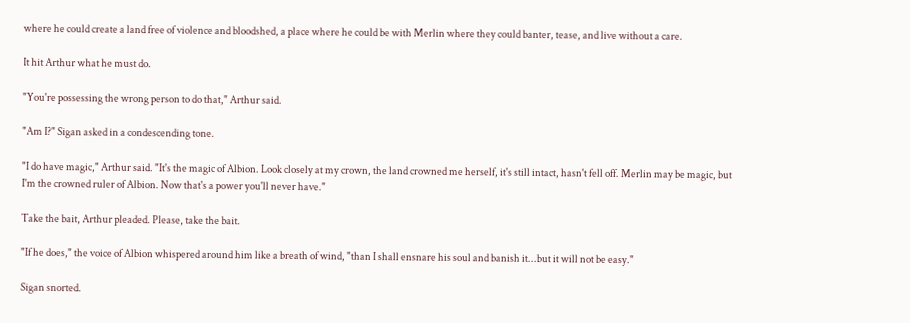where he could create a land free of violence and bloodshed, a place where he could be with Merlin where they could banter, tease, and live without a care.

It hit Arthur what he must do.

"You're possessing the wrong person to do that," Arthur said.

"Am I?" Sigan asked in a condescending tone.

"I do have magic," Arthur said. "It's the magic of Albion. Look closely at my crown, the land crowned me herself, it's still intact, hasn't fell off. Merlin may be magic, but I'm the crowned ruler of Albion. Now that's a power you'll never have."

Take the bait, Arthur pleaded. Please, take the bait.

"If he does," the voice of Albion whispered around him like a breath of wind, "than I shall ensnare his soul and banish it...but it will not be easy."

Sigan snorted.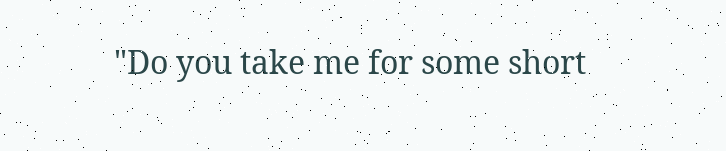"Do you take me for some short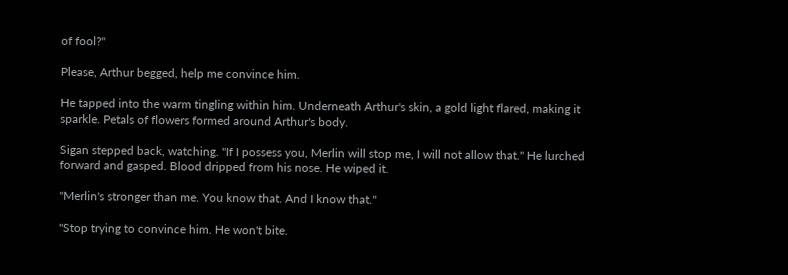of fool?"

Please, Arthur begged, help me convince him.

He tapped into the warm tingling within him. Underneath Arthur's skin, a gold light flared, making it sparkle. Petals of flowers formed around Arthur's body.

Sigan stepped back, watching. "If I possess you, Merlin will stop me, I will not allow that." He lurched forward and gasped. Blood dripped from his nose. He wiped it.

"Merlin's stronger than me. You know that. And I know that."

"Stop trying to convince him. He won't bite.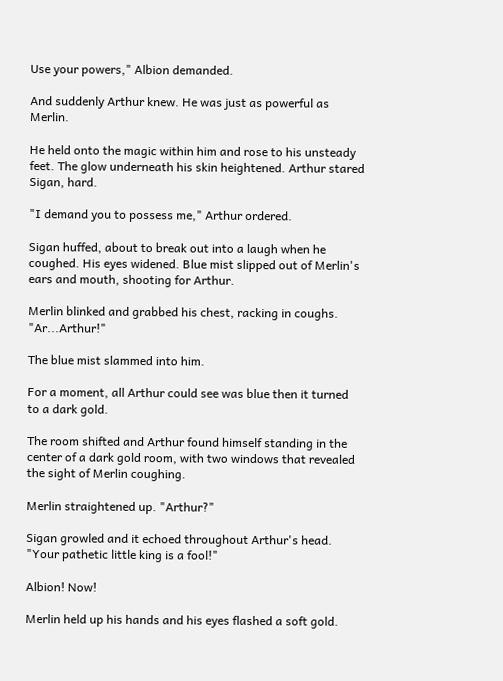Use your powers," Albion demanded.

And suddenly Arthur knew. He was just as powerful as Merlin.

He held onto the magic within him and rose to his unsteady feet. The glow underneath his skin heightened. Arthur stared Sigan, hard.

"I demand you to possess me," Arthur ordered.

Sigan huffed, about to break out into a laugh when he coughed. His eyes widened. Blue mist slipped out of Merlin's ears and mouth, shooting for Arthur.

Merlin blinked and grabbed his chest, racking in coughs. "Ar...Arthur!"

The blue mist slammed into him.

For a moment, all Arthur could see was blue then it turned to a dark gold.

The room shifted and Arthur found himself standing in the center of a dark gold room, with two windows that revealed the sight of Merlin coughing.

Merlin straightened up. "Arthur?"

Sigan growled and it echoed throughout Arthur's head. "Your pathetic little king is a fool!"

Albion! Now!

Merlin held up his hands and his eyes flashed a soft gold.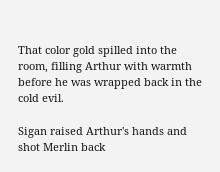That color gold spilled into the room, filling Arthur with warmth before he was wrapped back in the cold evil.

Sigan raised Arthur's hands and shot Merlin back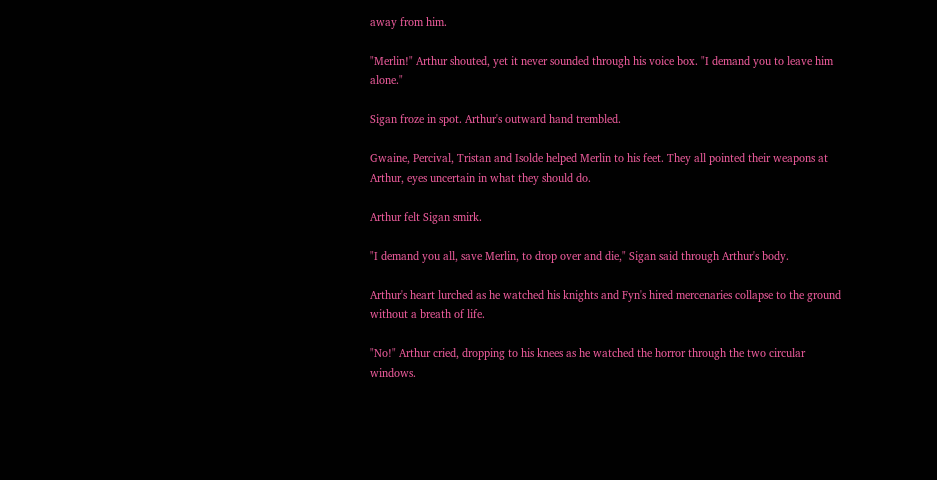away from him.

"Merlin!" Arthur shouted, yet it never sounded through his voice box. "I demand you to leave him alone."

Sigan froze in spot. Arthur's outward hand trembled.

Gwaine, Percival, Tristan and Isolde helped Merlin to his feet. They all pointed their weapons at Arthur, eyes uncertain in what they should do.

Arthur felt Sigan smirk.

"I demand you all, save Merlin, to drop over and die," Sigan said through Arthur's body.

Arthur's heart lurched as he watched his knights and Fyn's hired mercenaries collapse to the ground without a breath of life.

"No!" Arthur cried, dropping to his knees as he watched the horror through the two circular windows.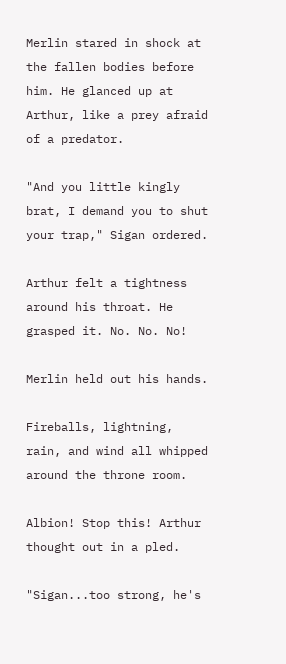Merlin stared in shock at the fallen bodies before him. He glanced up at Arthur, like a prey afraid of a predator.

"And you little kingly brat, I demand you to shut your trap," Sigan ordered.

Arthur felt a tightness around his throat. He grasped it. No. No. No!

Merlin held out his hands.

Fireballs, lightning, rain, and wind all whipped around the throne room.

Albion! Stop this! Arthur thought out in a pled.

"Sigan...too strong, he's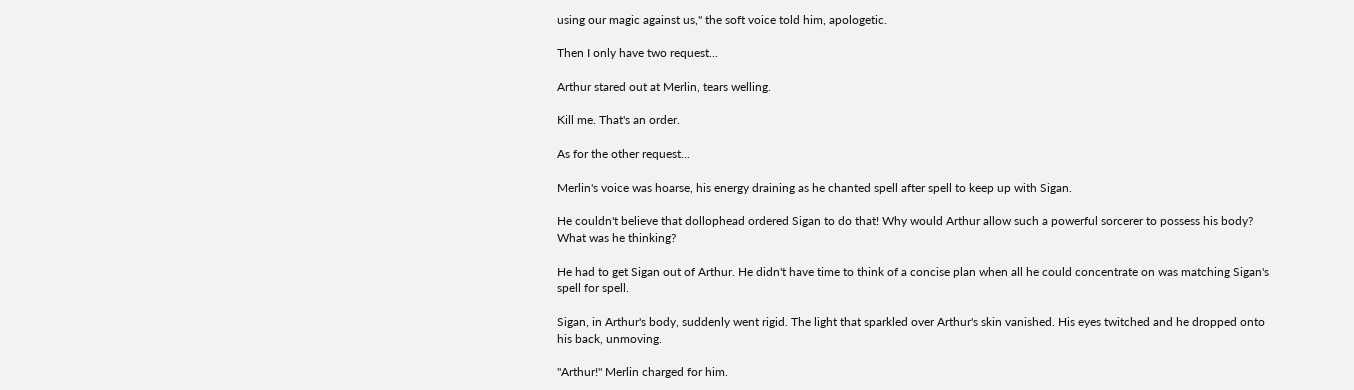using our magic against us," the soft voice told him, apologetic.

Then I only have two request...

Arthur stared out at Merlin, tears welling.

Kill me. That's an order.

As for the other request...

Merlin's voice was hoarse, his energy draining as he chanted spell after spell to keep up with Sigan.

He couldn't believe that dollophead ordered Sigan to do that! Why would Arthur allow such a powerful sorcerer to possess his body? What was he thinking?

He had to get Sigan out of Arthur. He didn't have time to think of a concise plan when all he could concentrate on was matching Sigan's spell for spell.

Sigan, in Arthur's body, suddenly went rigid. The light that sparkled over Arthur's skin vanished. His eyes twitched and he dropped onto his back, unmoving.

"Arthur!" Merlin charged for him.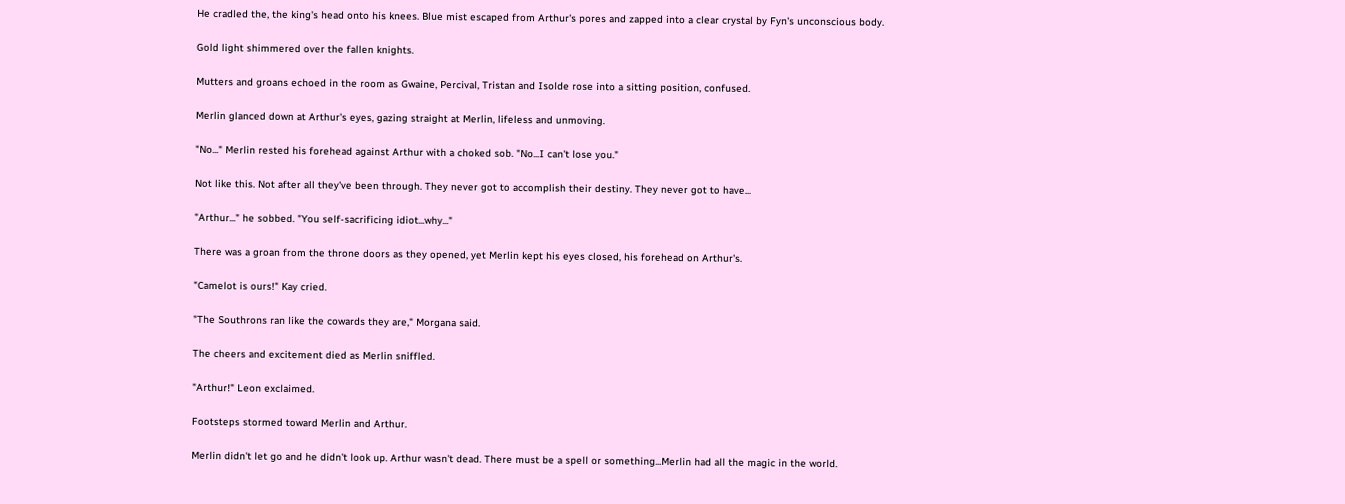He cradled the, the king's head onto his knees. Blue mist escaped from Arthur's pores and zapped into a clear crystal by Fyn's unconscious body.

Gold light shimmered over the fallen knights.

Mutters and groans echoed in the room as Gwaine, Percival, Tristan and Isolde rose into a sitting position, confused.

Merlin glanced down at Arthur's eyes, gazing straight at Merlin, lifeless and unmoving.

"No..." Merlin rested his forehead against Arthur with a choked sob. "No...I can't lose you."

Not like this. Not after all they've been through. They never got to accomplish their destiny. They never got to have...

"Arthur..." he sobbed. "You self-sacrificing idiot...why..."

There was a groan from the throne doors as they opened, yet Merlin kept his eyes closed, his forehead on Arthur's.

"Camelot is ours!" Kay cried.

"The Southrons ran like the cowards they are," Morgana said.

The cheers and excitement died as Merlin sniffled.

"Arthur!" Leon exclaimed.

Footsteps stormed toward Merlin and Arthur.

Merlin didn't let go and he didn't look up. Arthur wasn't dead. There must be a spell or something...Merlin had all the magic in the world.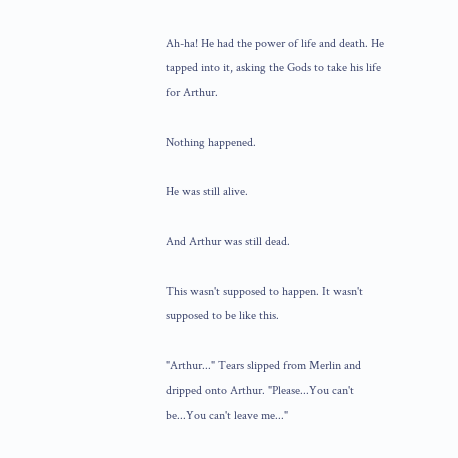Ah-ha! He had the power of life and death. He tapped into it, asking the Gods to take his life for Arthur.

Nothing happened.

He was still alive.

And Arthur was still dead.

This wasn't supposed to happen. It wasn't supposed to be like this.

"Arthur..." Tears slipped from Merlin and dripped onto Arthur. "Please...You can't be...You can't leave me..."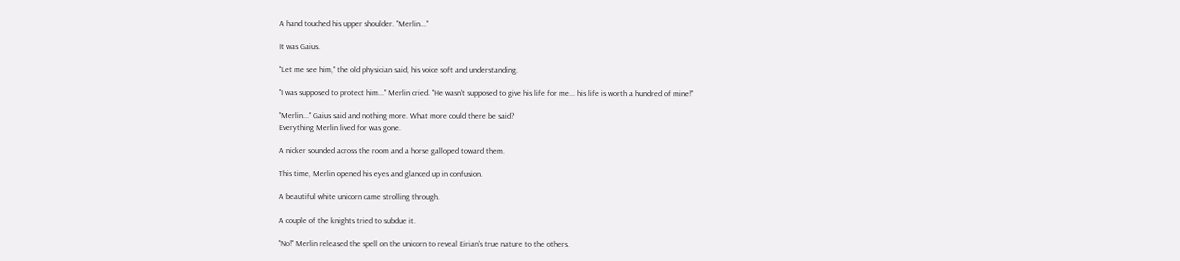A hand touched his upper shoulder. "Merlin..."

It was Gaius.

"Let me see him," the old physician said, his voice soft and understanding.

"I was supposed to protect him..." Merlin cried. "He wasn't supposed to give his life for me... his life is worth a hundred of mine!"

"Merlin..." Gaius said and nothing more. What more could there be said?
Everything Merlin lived for was gone.

A nicker sounded across the room and a horse galloped toward them.

This time, Merlin opened his eyes and glanced up in confusion.

A beautiful white unicorn came strolling through.

A couple of the knights tried to subdue it.

"No!" Merlin released the spell on the unicorn to reveal Eirian's true nature to the others.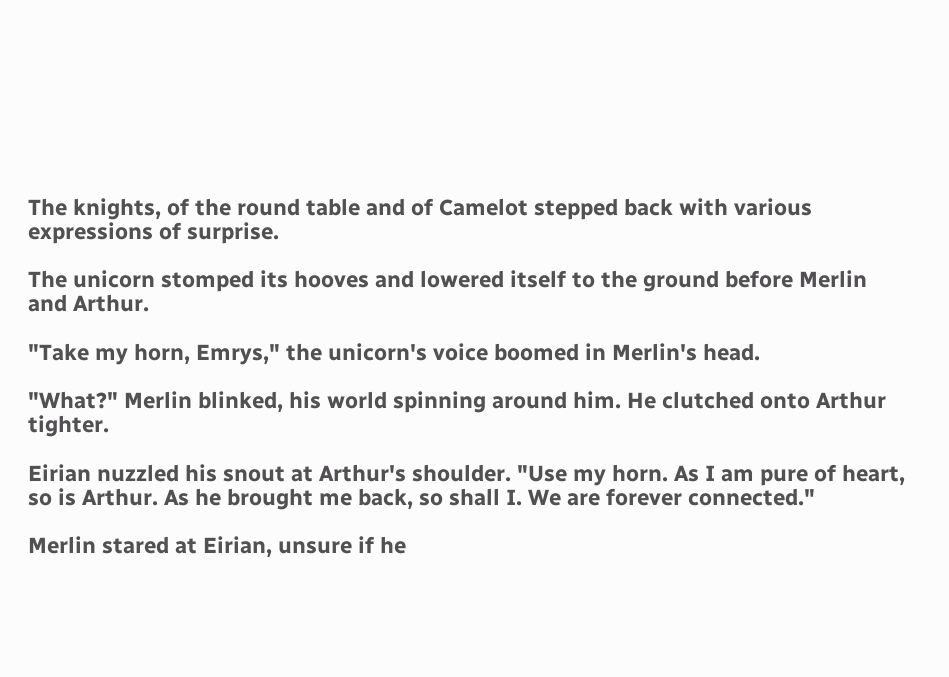The knights, of the round table and of Camelot stepped back with various expressions of surprise.

The unicorn stomped its hooves and lowered itself to the ground before Merlin and Arthur.

"Take my horn, Emrys," the unicorn's voice boomed in Merlin's head.

"What?" Merlin blinked, his world spinning around him. He clutched onto Arthur tighter.

Eirian nuzzled his snout at Arthur's shoulder. "Use my horn. As I am pure of heart, so is Arthur. As he brought me back, so shall I. We are forever connected."

Merlin stared at Eirian, unsure if he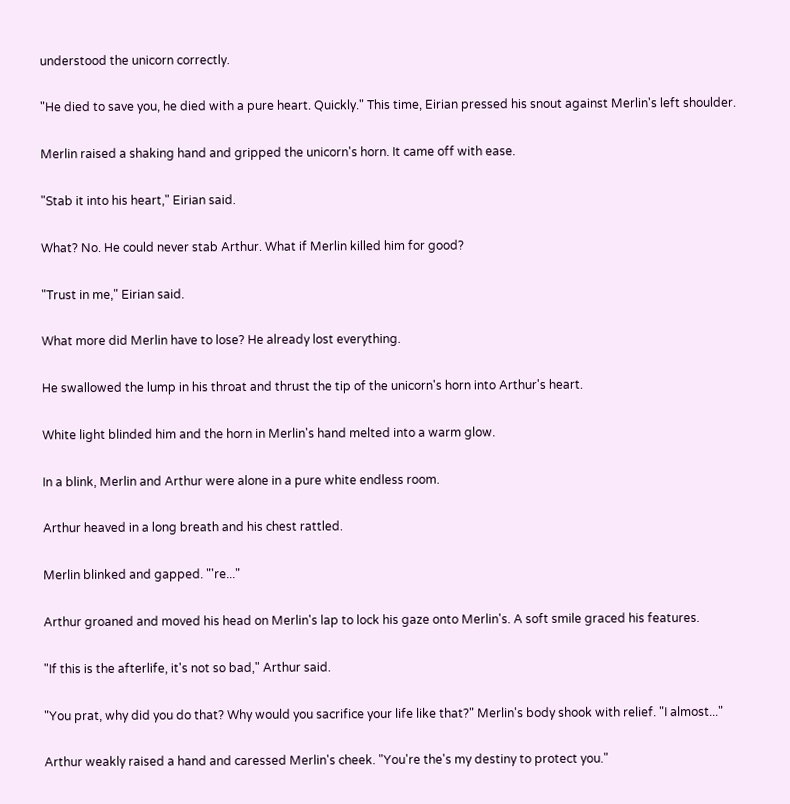understood the unicorn correctly.

"He died to save you, he died with a pure heart. Quickly." This time, Eirian pressed his snout against Merlin's left shoulder.

Merlin raised a shaking hand and gripped the unicorn's horn. It came off with ease.

"Stab it into his heart," Eirian said.

What? No. He could never stab Arthur. What if Merlin killed him for good?

"Trust in me," Eirian said.

What more did Merlin have to lose? He already lost everything.

He swallowed the lump in his throat and thrust the tip of the unicorn's horn into Arthur's heart.

White light blinded him and the horn in Merlin's hand melted into a warm glow.

In a blink, Merlin and Arthur were alone in a pure white endless room.

Arthur heaved in a long breath and his chest rattled.

Merlin blinked and gapped. "'re..."

Arthur groaned and moved his head on Merlin's lap to lock his gaze onto Merlin's. A soft smile graced his features.

"If this is the afterlife, it's not so bad," Arthur said.

"You prat, why did you do that? Why would you sacrifice your life like that?" Merlin's body shook with relief. "I almost..."

Arthur weakly raised a hand and caressed Merlin's cheek. "You're the's my destiny to protect you."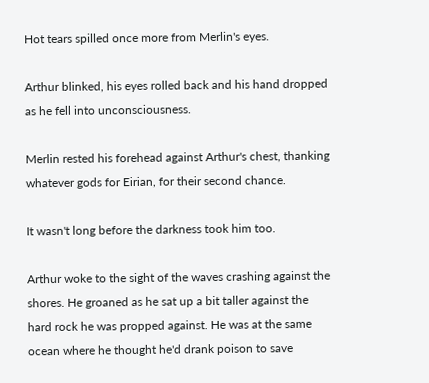Hot tears spilled once more from Merlin's eyes.

Arthur blinked, his eyes rolled back and his hand dropped as he fell into unconsciousness.

Merlin rested his forehead against Arthur's chest, thanking whatever gods for Eirian, for their second chance.

It wasn't long before the darkness took him too.

Arthur woke to the sight of the waves crashing against the shores. He groaned as he sat up a bit taller against the hard rock he was propped against. He was at the same ocean where he thought he'd drank poison to save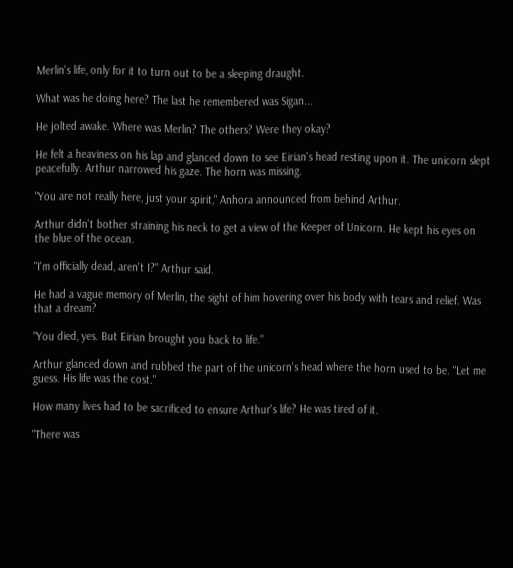Merlin's life, only for it to turn out to be a sleeping draught.

What was he doing here? The last he remembered was Sigan...

He jolted awake. Where was Merlin? The others? Were they okay?

He felt a heaviness on his lap and glanced down to see Eirian's head resting upon it. The unicorn slept peacefully. Arthur narrowed his gaze. The horn was missing.

"You are not really here, just your spirit," Anhora announced from behind Arthur.

Arthur didn't bother straining his neck to get a view of the Keeper of Unicorn. He kept his eyes on the blue of the ocean.

"I'm officially dead, aren't I?" Arthur said.

He had a vague memory of Merlin, the sight of him hovering over his body with tears and relief. Was that a dream?

"You died, yes. But Eirian brought you back to life."

Arthur glanced down and rubbed the part of the unicorn's head where the horn used to be. "Let me guess. His life was the cost."

How many lives had to be sacrificed to ensure Arthur's life? He was tired of it.

"There was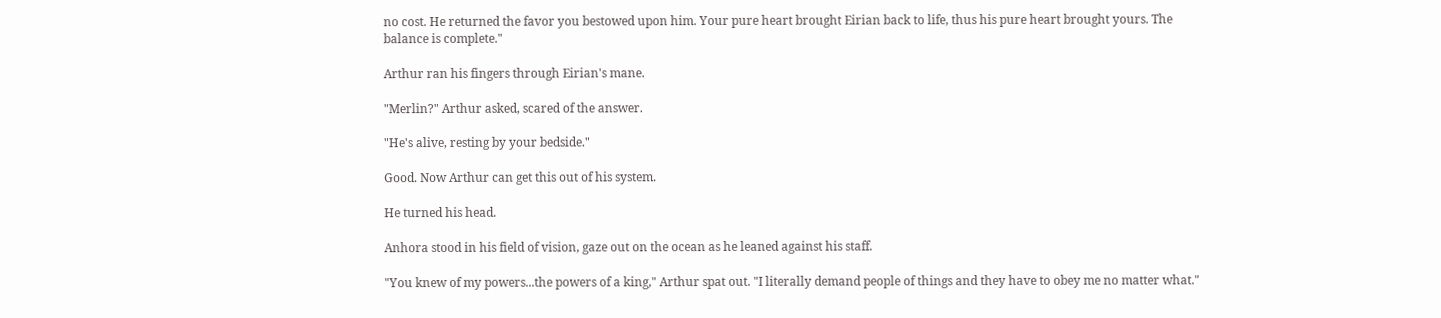no cost. He returned the favor you bestowed upon him. Your pure heart brought Eirian back to life, thus his pure heart brought yours. The balance is complete."

Arthur ran his fingers through Eirian's mane.

"Merlin?" Arthur asked, scared of the answer.

"He's alive, resting by your bedside."

Good. Now Arthur can get this out of his system.

He turned his head.

Anhora stood in his field of vision, gaze out on the ocean as he leaned against his staff.

"You knew of my powers...the powers of a king," Arthur spat out. "I literally demand people of things and they have to obey me no matter what."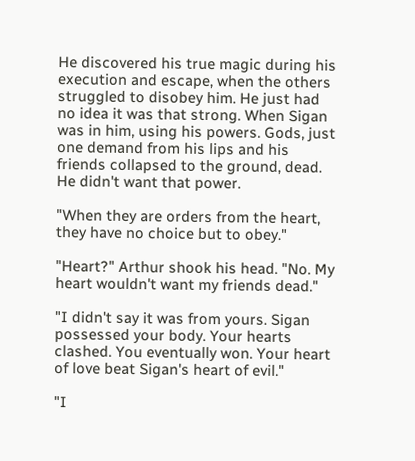He discovered his true magic during his execution and escape, when the others struggled to disobey him. He just had no idea it was that strong. When Sigan was in him, using his powers. Gods, just one demand from his lips and his friends collapsed to the ground, dead. He didn't want that power.

"When they are orders from the heart, they have no choice but to obey."

"Heart?" Arthur shook his head. "No. My heart wouldn't want my friends dead."

"I didn't say it was from yours. Sigan possessed your body. Your hearts clashed. You eventually won. Your heart of love beat Sigan's heart of evil."

"I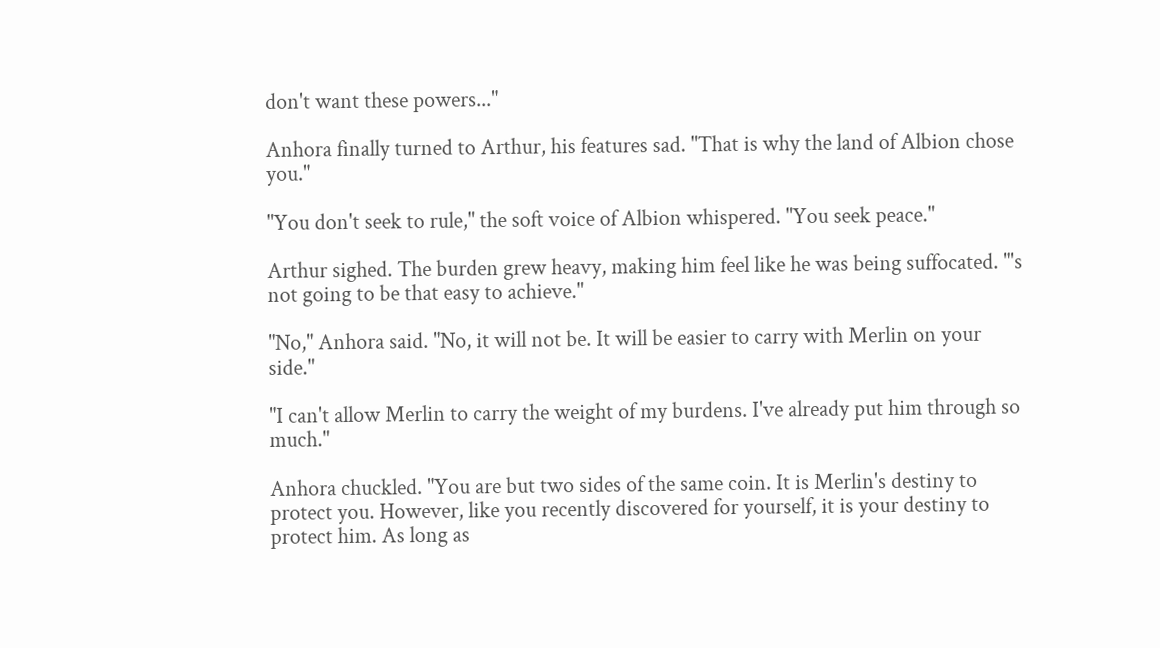don't want these powers..."

Anhora finally turned to Arthur, his features sad. "That is why the land of Albion chose you."

"You don't seek to rule," the soft voice of Albion whispered. "You seek peace."

Arthur sighed. The burden grew heavy, making him feel like he was being suffocated. "'s not going to be that easy to achieve."

"No," Anhora said. "No, it will not be. It will be easier to carry with Merlin on your side."

"I can't allow Merlin to carry the weight of my burdens. I've already put him through so much."

Anhora chuckled. "You are but two sides of the same coin. It is Merlin's destiny to protect you. However, like you recently discovered for yourself, it is your destiny to protect him. As long as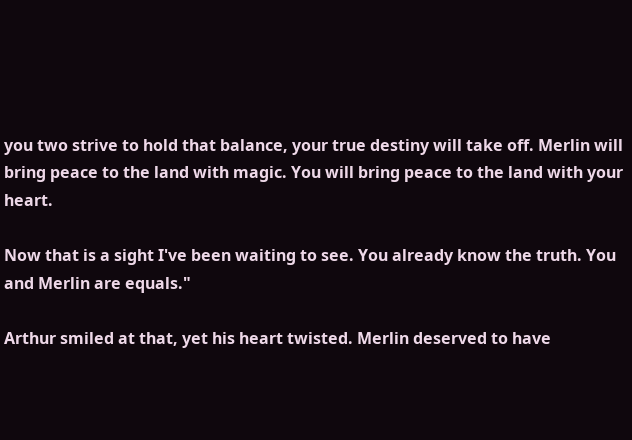you two strive to hold that balance, your true destiny will take off. Merlin will bring peace to the land with magic. You will bring peace to the land with your heart.

Now that is a sight I've been waiting to see. You already know the truth. You and Merlin are equals."

Arthur smiled at that, yet his heart twisted. Merlin deserved to have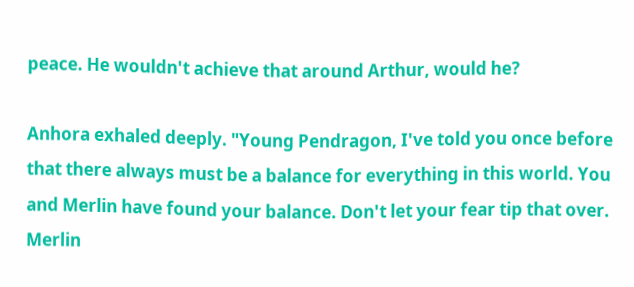peace. He wouldn't achieve that around Arthur, would he?

Anhora exhaled deeply. "Young Pendragon, I've told you once before that there always must be a balance for everything in this world. You and Merlin have found your balance. Don't let your fear tip that over. Merlin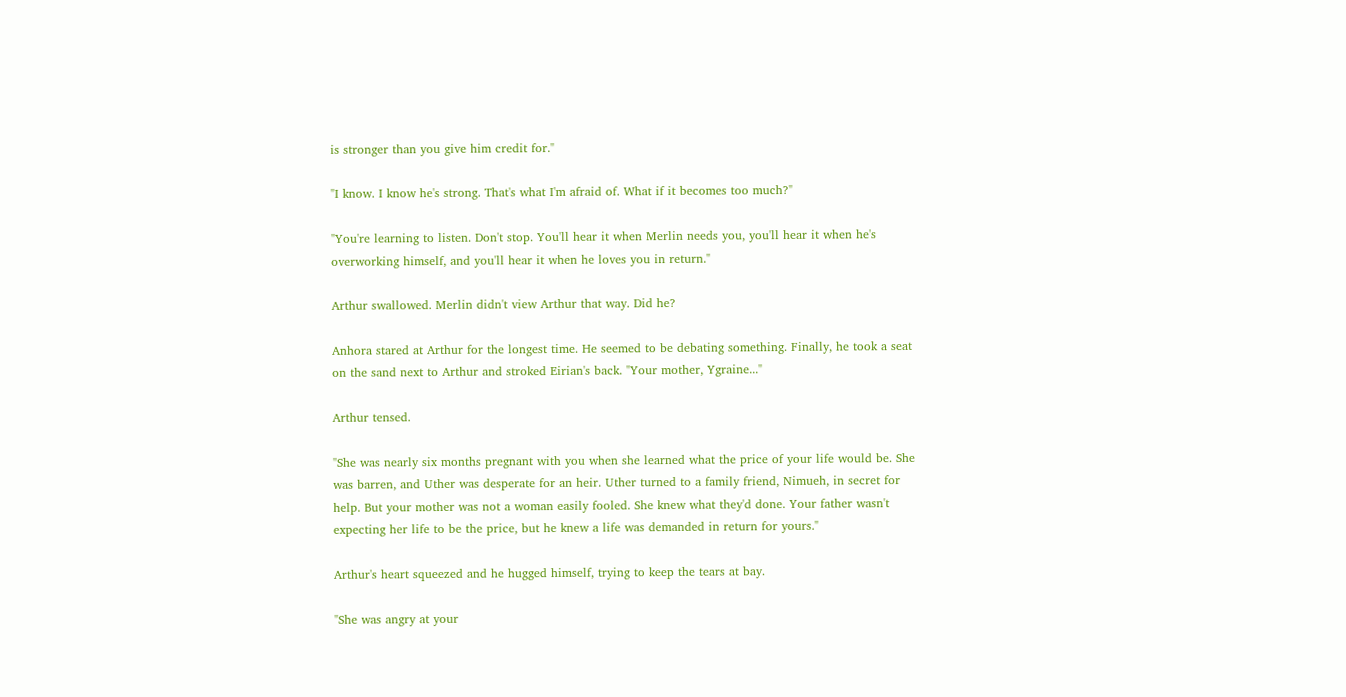is stronger than you give him credit for."

"I know. I know he's strong. That's what I'm afraid of. What if it becomes too much?"

"You're learning to listen. Don't stop. You'll hear it when Merlin needs you, you'll hear it when he's overworking himself, and you'll hear it when he loves you in return."

Arthur swallowed. Merlin didn't view Arthur that way. Did he?

Anhora stared at Arthur for the longest time. He seemed to be debating something. Finally, he took a seat on the sand next to Arthur and stroked Eirian's back. "Your mother, Ygraine..."

Arthur tensed.

"She was nearly six months pregnant with you when she learned what the price of your life would be. She was barren, and Uther was desperate for an heir. Uther turned to a family friend, Nimueh, in secret for help. But your mother was not a woman easily fooled. She knew what they'd done. Your father wasn't expecting her life to be the price, but he knew a life was demanded in return for yours."

Arthur's heart squeezed and he hugged himself, trying to keep the tears at bay.

"She was angry at your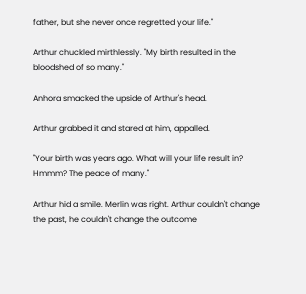father, but she never once regretted your life."

Arthur chuckled mirthlessly. "My birth resulted in the bloodshed of so many."

Anhora smacked the upside of Arthur's head.

Arthur grabbed it and stared at him, appalled.

"Your birth was years ago. What will your life result in? Hmmm? The peace of many."

Arthur hid a smile. Merlin was right. Arthur couldn't change the past, he couldn't change the outcome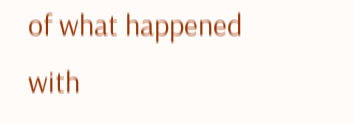of what happened with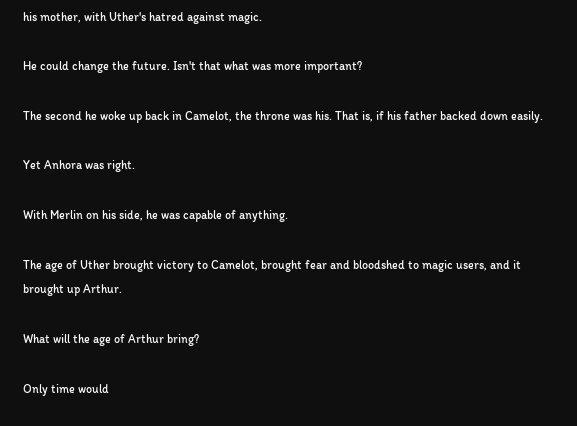his mother, with Uther's hatred against magic.

He could change the future. Isn't that what was more important?

The second he woke up back in Camelot, the throne was his. That is, if his father backed down easily.

Yet Anhora was right.

With Merlin on his side, he was capable of anything.

The age of Uther brought victory to Camelot, brought fear and bloodshed to magic users, and it brought up Arthur.

What will the age of Arthur bring?

Only time would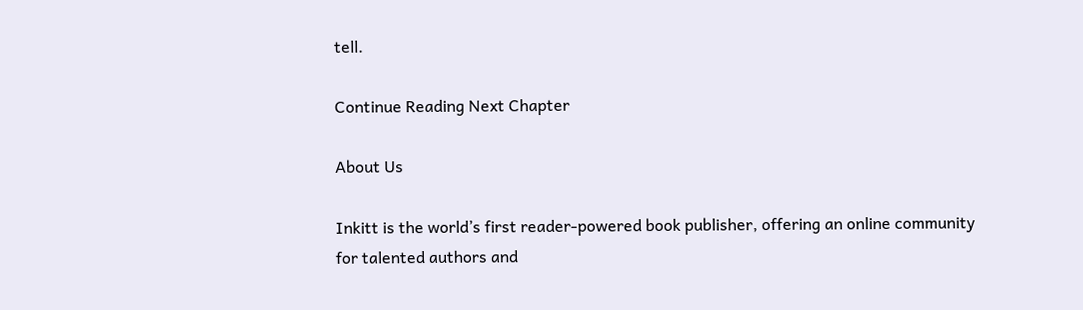tell.

Continue Reading Next Chapter

About Us

Inkitt is the world’s first reader-powered book publisher, offering an online community for talented authors and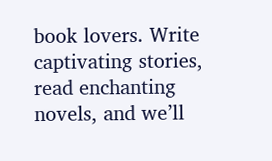book lovers. Write captivating stories, read enchanting novels, and we’ll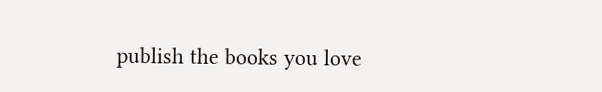publish the books you love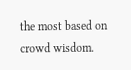the most based on crowd wisdom.